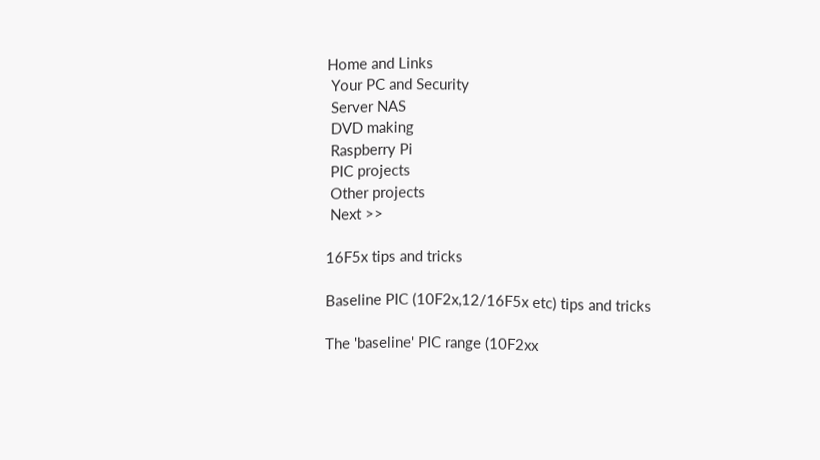Home and Links
 Your PC and Security
 Server NAS
 DVD making
 Raspberry Pi
 PIC projects
 Other projects
 Next >>

16F5x tips and tricks

Baseline PIC (10F2x,12/16F5x etc) tips and tricks

The 'baseline' PIC range (10F2xx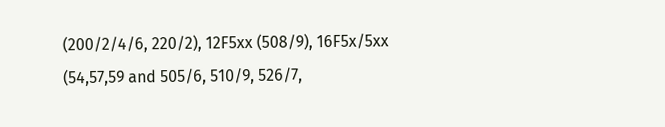(200/2/4/6, 220/2), 12F5xx (508/9), 16F5x/5xx (54,57,59 and 505/6, 510/9, 526/7,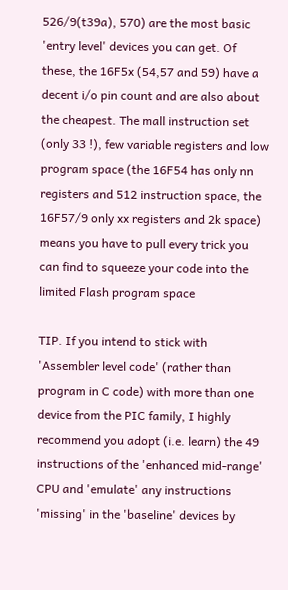526/9(t39a), 570) are the most basic 'entry level' devices you can get. Of these, the 16F5x (54,57 and 59) have a decent i/o pin count and are also about the cheapest. The mall instruction set (only 33 !), few variable registers and low program space (the 16F54 has only nn registers and 512 instruction space, the 16F57/9 only xx registers and 2k space) means you have to pull every trick you can find to squeeze your code into the limited Flash program space

TIP. If you intend to stick with 'Assembler level code' (rather than program in C code) with more than one device from the PIC family, I highly recommend you adopt (i.e. learn) the 49 instructions of the 'enhanced mid-range' CPU and 'emulate' any instructions 'missing' in the 'baseline' devices by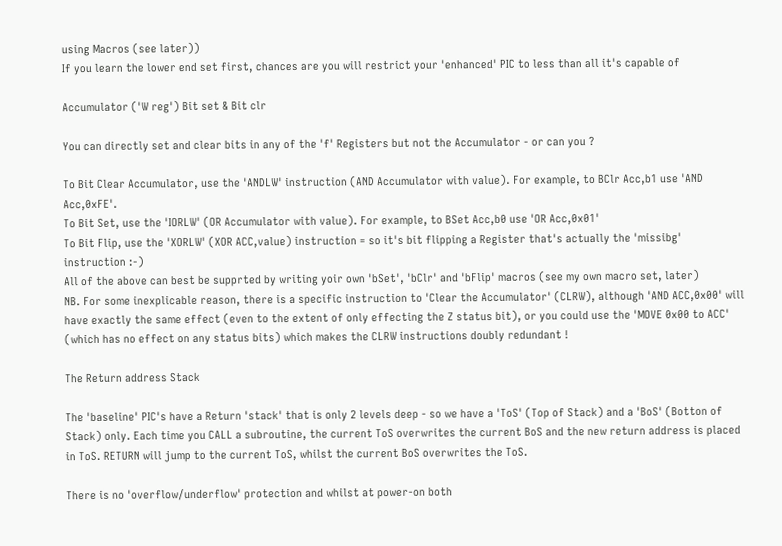using Macros (see later))
If you learn the lower end set first, chances are you will restrict your 'enhanced' PIC to less than all it's capable of

Accumulator ('W reg') Bit set & Bit clr

You can directly set and clear bits in any of the 'f' Registers but not the Accumulator - or can you ?

To Bit Clear Accumulator, use the 'ANDLW' instruction (AND Accumulator with value). For example, to BClr Acc,b1 use 'AND Acc,0xFE'.
To Bit Set, use the 'IORLW' (OR Accumulator with value). For example, to BSet Acc,b0 use 'OR Acc,0x01'
To Bit Flip, use the 'XORLW' (XOR ACC,value) instruction = so it's bit flipping a Register that's actually the 'missibg' instruction :-)
All of the above can best be supprted by writing yoir own 'bSet', 'bClr' and 'bFlip' macros (see my own macro set, later)
NB. For some inexplicable reason, there is a specific instruction to 'Clear the Accumulator' (CLRW), although 'AND ACC,0x00' will have exactly the same effect (even to the extent of only effecting the Z status bit), or you could use the 'MOVE 0x00 to ACC' (which has no effect on any status bits) which makes the CLRW instructions doubly redundant !

The Return address Stack

The 'baseline' PIC's have a Return 'stack' that is only 2 levels deep - so we have a 'ToS' (Top of Stack) and a 'BoS' (Botton of Stack) only. Each time you CALL a subroutine, the current ToS overwrites the current BoS and the new return address is placed in ToS. RETURN will jump to the current ToS, whilst the current BoS overwrites the ToS.

There is no 'overflow/underflow' protection and whilst at power-on both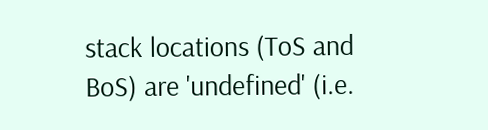stack locations (ToS and BoS) are 'undefined' (i.e.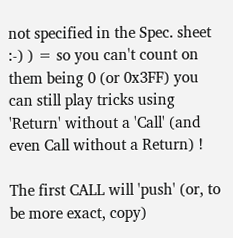not specified in the Spec. sheet :-) ) = so you can't count on them being 0 (or 0x3FF) you can still play tricks using 'Return' without a 'Call' (and even Call without a Return) !

The first CALL will 'push' (or, to be more exact, copy)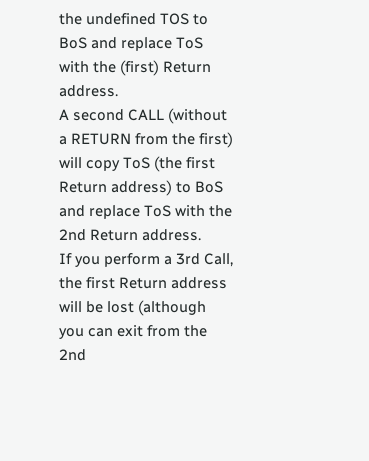the undefined TOS to BoS and replace ToS with the (first) Return address.
A second CALL (without a RETURN from the first) will copy ToS (the first Return address) to BoS and replace ToS with the 2nd Return address.
If you perform a 3rd Call, the first Return address will be lost (although you can exit from the 2nd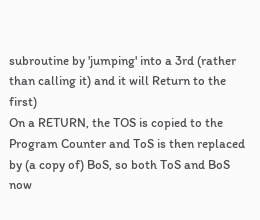subroutine by 'jumping' into a 3rd (rather than calling it) and it will Return to the first)
On a RETURN, the TOS is copied to the Program Counter and ToS is then replaced by (a copy of) BoS, so both ToS and BoS now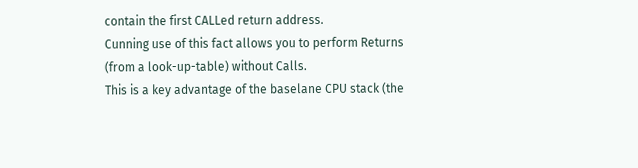contain the first CALLed return address.
Cunning use of this fact allows you to perform Returns (from a look-up-table) without Calls.
This is a key advantage of the baselane CPU stack (the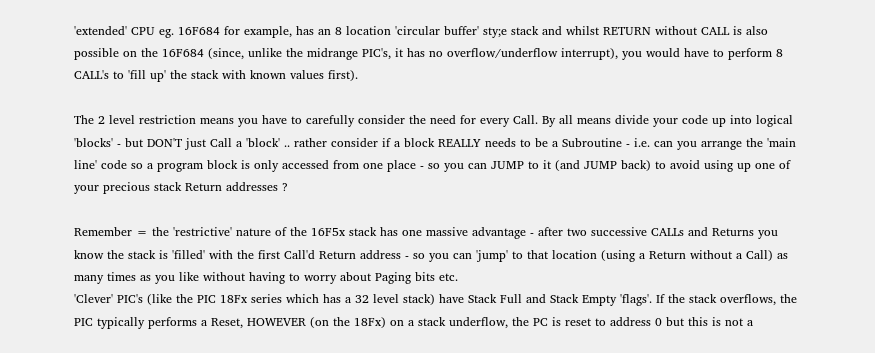'extended' CPU eg. 16F684 for example, has an 8 location 'circular buffer' sty;e stack and whilst RETURN without CALL is also possible on the 16F684 (since, unlike the midrange PIC's, it has no overflow/underflow interrupt), you would have to perform 8 CALL's to 'fill up' the stack with known values first).

The 2 level restriction means you have to carefully consider the need for every Call. By all means divide your code up into logical 'blocks' - but DON'T just Call a 'block' .. rather consider if a block REALLY needs to be a Subroutine - i.e. can you arrange the 'main line' code so a program block is only accessed from one place - so you can JUMP to it (and JUMP back) to avoid using up one of your precious stack Return addresses ?

Remember = the 'restrictive' nature of the 16F5x stack has one massive advantage - after two successive CALLs and Returns you know the stack is 'filled' with the first Call'd Return address - so you can 'jump' to that location (using a Return without a Call) as many times as you like without having to worry about Paging bits etc.
'Clever' PIC's (like the PIC 18Fx series which has a 32 level stack) have Stack Full and Stack Empty 'flags'. If the stack overflows, the PIC typically performs a Reset, HOWEVER (on the 18Fx) on a stack underflow, the PC is reset to address 0 but this is not a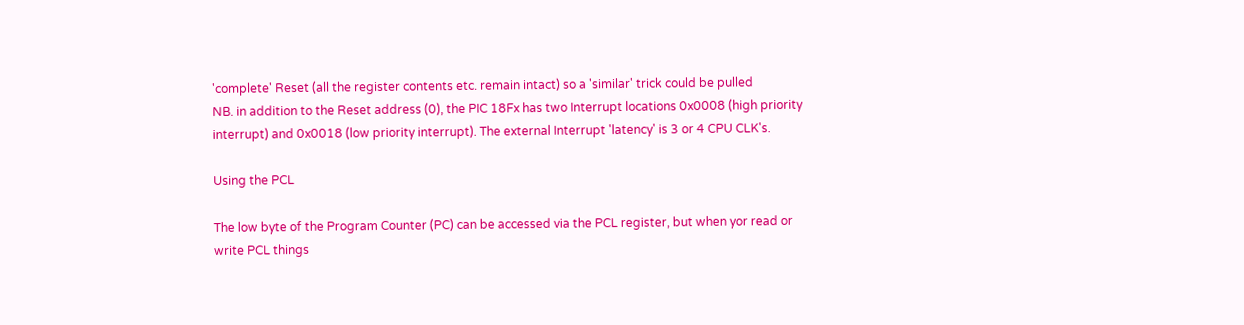'complete' Reset (all the register contents etc. remain intact) so a 'similar' trick could be pulled
NB. in addition to the Reset address (0), the PIC 18Fx has two Interrupt locations 0x0008 (high priority interrupt) and 0x0018 (low priority interrupt). The external Interrupt 'latency' is 3 or 4 CPU CLK's.

Using the PCL

The low byte of the Program Counter (PC) can be accessed via the PCL register, but when yor read or write PCL things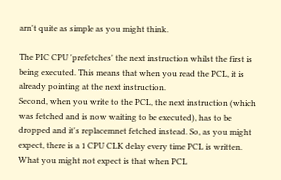arn't quite as simple as you might think.

The PIC CPU 'prefetches' the next instruction whilst the first is being executed. This means that when you read the PCL, it is already pointing at the next instruction.
Second, when you write to the PCL, the next instruction (which was fetched and is now waiting to be executed), has to be dropped and it's replacemnet fetched instead. So, as you might expect, there is a 1 CPU CLK delay every time PCL is written.
What you might not expect is that when PCL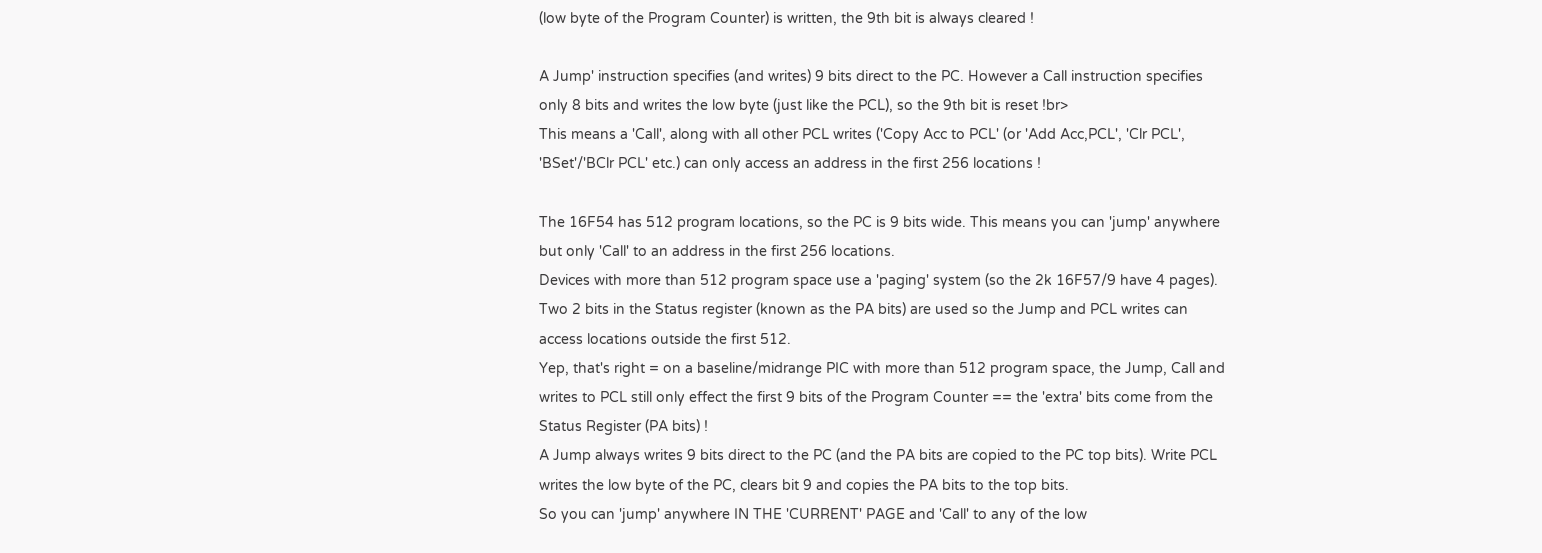(low byte of the Program Counter) is written, the 9th bit is always cleared !

A Jump' instruction specifies (and writes) 9 bits direct to the PC. However a Call instruction specifies only 8 bits and writes the low byte (just like the PCL), so the 9th bit is reset !br>
This means a 'Call', along with all other PCL writes ('Copy Acc to PCL' (or 'Add Acc,PCL', 'Clr PCL', 'BSet'/'BClr PCL' etc.) can only access an address in the first 256 locations !

The 16F54 has 512 program locations, so the PC is 9 bits wide. This means you can 'jump' anywhere but only 'Call' to an address in the first 256 locations.
Devices with more than 512 program space use a 'paging' system (so the 2k 16F57/9 have 4 pages). Two 2 bits in the Status register (known as the PA bits) are used so the Jump and PCL writes can access locations outside the first 512.
Yep, that's right = on a baseline/midrange PIC with more than 512 program space, the Jump, Call and writes to PCL still only effect the first 9 bits of the Program Counter == the 'extra' bits come from the Status Register (PA bits) !
A Jump always writes 9 bits direct to the PC (and the PA bits are copied to the PC top bits). Write PCL writes the low byte of the PC, clears bit 9 and copies the PA bits to the top bits.
So you can 'jump' anywhere IN THE 'CURRENT' PAGE and 'Call' to any of the low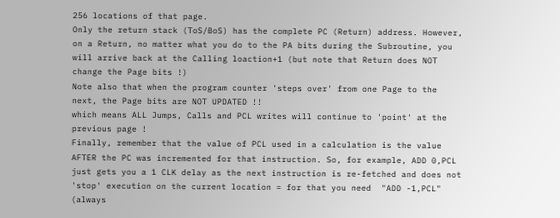256 locations of that page.
Only the return stack (ToS/BoS) has the complete PC (Return) address. However, on a Return, no matter what you do to the PA bits during the Subroutine, you will arrive back at the Calling loaction+1 (but note that Return does NOT change the Page bits !)
Note also that when the program counter 'steps over' from one Page to the next, the Page bits are NOT UPDATED !!
which means ALL Jumps, Calls and PCL writes will continue to 'point' at the previous page !
Finally, remember that the value of PCL used in a calculation is the value AFTER the PC was incremented for that instruction. So, for example, ADD 0,PCL just gets you a 1 CLK delay as the next instruction is re-fetched and does not 'stop' execution on the current location = for that you need  "ADD -1,PCL" (always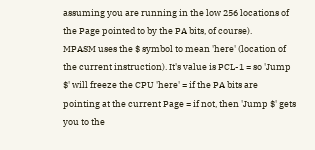assuming you are running in the low 256 locations of the Page pointed to by the PA bits, of course).
MPASM uses the $ symbol to mean 'here' (location of the current instruction). It's value is PCL-1 = so 'Jump $' will freeze the CPU 'here' = if the PA bits are pointing at the current Page = if not, then 'Jump $' gets you to the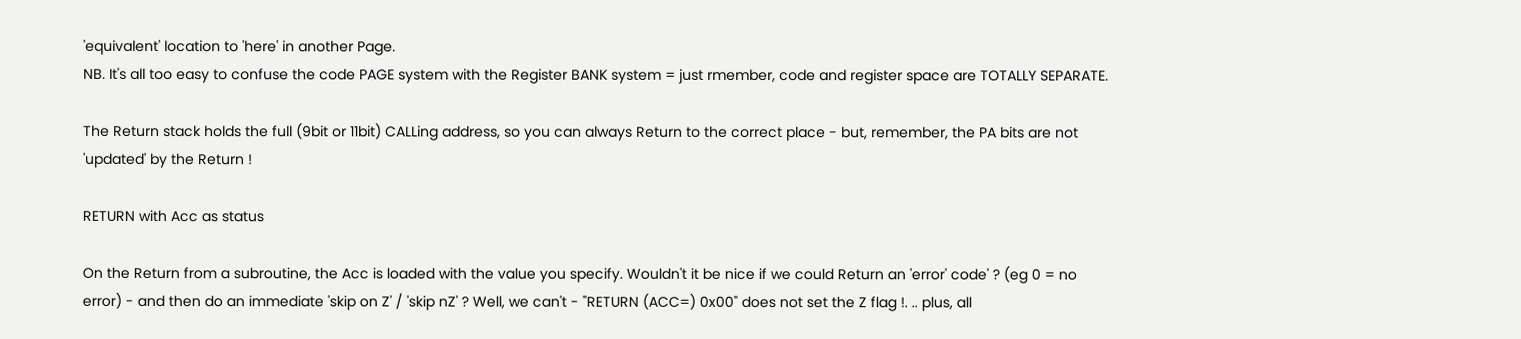'equivalent' location to 'here' in another Page.
NB. It's all too easy to confuse the code PAGE system with the Register BANK system = just rmember, code and register space are TOTALLY SEPARATE.

The Return stack holds the full (9bit or 11bit) CALLing address, so you can always Return to the correct place - but, remember, the PA bits are not 'updated' by the Return !

RETURN with Acc as status

On the Return from a subroutine, the Acc is loaded with the value you specify. Wouldn't it be nice if we could Return an 'error' code' ? (eg 0 = no error) - and then do an immediate 'skip on Z' / 'skip nZ' ? Well, we can't - "RETURN (ACC=) 0x00" does not set the Z flag !. .. plus, all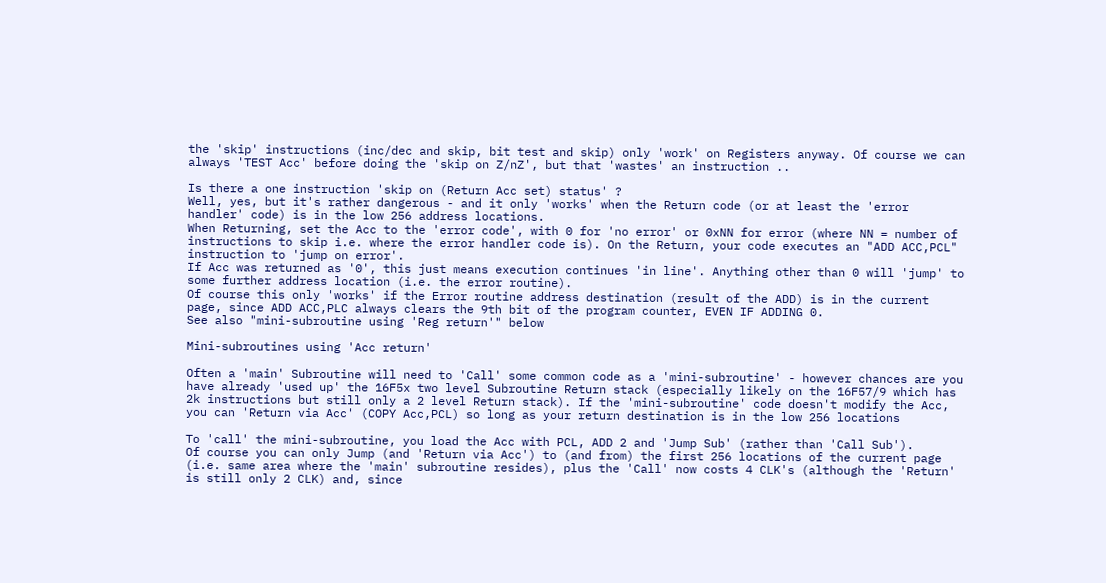the 'skip' instructions (inc/dec and skip, bit test and skip) only 'work' on Registers anyway. Of course we can always 'TEST Acc' before doing the 'skip on Z/nZ', but that 'wastes' an instruction ..

Is there a one instruction 'skip on (Return Acc set) status' ?
Well, yes, but it's rather dangerous - and it only 'works' when the Return code (or at least the 'error handler' code) is in the low 256 address locations.
When Returning, set the Acc to the 'error code', with 0 for 'no error' or 0xNN for error (where NN = number of instructions to skip i.e. where the error handler code is). On the Return, your code executes an "ADD ACC,PCL" instruction to 'jump on error'.
If Acc was returned as '0', this just means execution continues 'in line'. Anything other than 0 will 'jump' to some further address location (i.e. the error routine).
Of course this only 'works' if the Error routine address destination (result of the ADD) is in the current page, since ADD ACC,PLC always clears the 9th bit of the program counter, EVEN IF ADDING 0.
See also "mini-subroutine using 'Reg return'" below

Mini-subroutines using 'Acc return'

Often a 'main' Subroutine will need to 'Call' some common code as a 'mini-subroutine' - however chances are you have already 'used up' the 16F5x two level Subroutine Return stack (especially likely on the 16F57/9 which has 2k instructions but still only a 2 level Return stack). If the 'mini-subroutine' code doesn't modify the Acc, you can 'Return via Acc' (COPY Acc,PCL) so long as your return destination is in the low 256 locations

To 'call' the mini-subroutine, you load the Acc with PCL, ADD 2 and 'Jump Sub' (rather than 'Call Sub').
Of course you can only Jump (and 'Return via Acc') to (and from) the first 256 locations of the current page (i.e. same area where the 'main' subroutine resides), plus the 'Call' now costs 4 CLK's (although the 'Return' is still only 2 CLK) and, since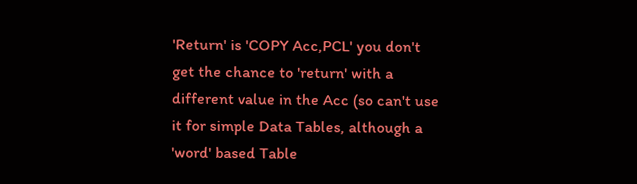'Return' is 'COPY Acc,PCL' you don't get the chance to 'return' with a different value in the Acc (so can't use it for simple Data Tables, although a 'word' based Table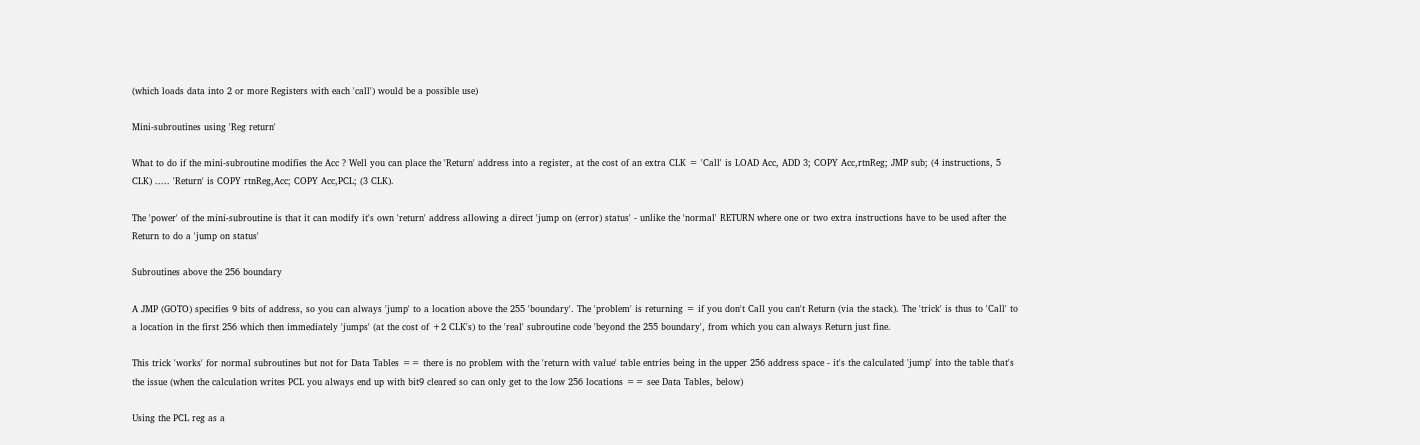(which loads data into 2 or more Registers with each 'call') would be a possible use)

Mini-subroutines using 'Reg return'

What to do if the mini-subroutine modifies the Acc ? Well you can place the 'Return' address into a register, at the cost of an extra CLK = 'Call' is LOAD Acc, ADD 3; COPY Acc,rtnReg; JMP sub; (4 instructions, 5 CLK) ..... 'Return' is COPY rtnReg,Acc; COPY Acc,PCL; (3 CLK).

The 'power' of the mini-subroutine is that it can modify it's own 'return' address allowing a direct 'jump on (error) status' - unlike the 'normal' RETURN where one or two extra instructions have to be used after the Return to do a 'jump on status'

Subroutines above the 256 boundary

A JMP (GOTO) specifies 9 bits of address, so you can always 'jump' to a location above the 255 'boundary'. The 'problem' is returning = if you don't Call you can't Return (via the stack). The 'trick' is thus to 'Call' to a location in the first 256 which then immediately 'jumps' (at the cost of +2 CLK's) to the 'real' subroutine code 'beyond the 255 boundary', from which you can always Return just fine.

This trick 'works' for normal subroutines but not for Data Tables == there is no problem with the 'return with value' table entries being in the upper 256 address space - it's the calculated 'jump' into the table that's the issue (when the calculation writes PCL you always end up with bit9 cleared so can only get to the low 256 locations == see Data Tables, below)

Using the PCL reg as a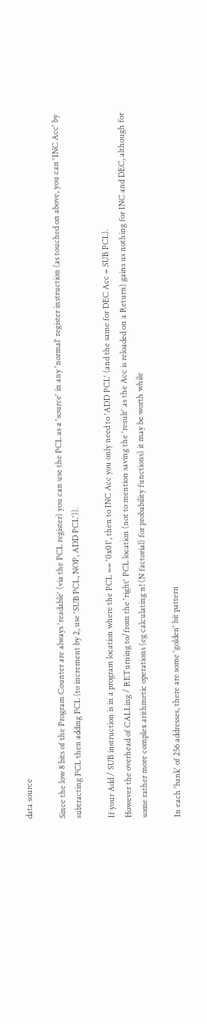data source

Since the low 8 bits of the Program Counter are always 'readable' (via the PCL register) you can use the PCL as a 'source' in any 'normal' register instruction (as touched on above, you can 'INC Acc' by subtracting PCL then adding PCL (to increment by 2, use 'SUB PCL, NOP, ADD PCL')).

If your Add / SUB instruction is in a program location where the PCL == '0x01', then to INC Acc you only need to 'ADD PCL' (and the same for DEC Acc = SUB PCL).
However the overhead of CALLing / RETurning to/from the 'right' PCL location (not to mention saving the 'result' as the Acc is reloaded on a Return) gains us nothing for INC and DEC, although for some rather more complex arithmetic operations (eg calculating n! (N factorial) for probability functions) it may be worth while

In each 'bank' of 256 addresses, there are some 'golden' bit pattern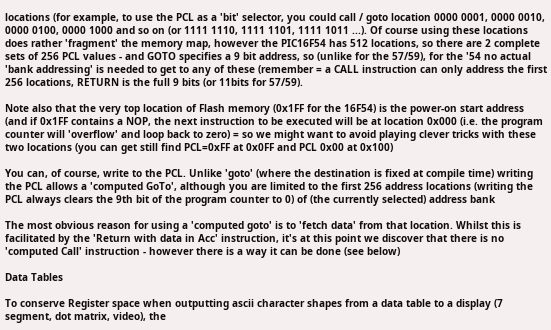locations (for example, to use the PCL as a 'bit' selector, you could call / goto location 0000 0001, 0000 0010, 0000 0100, 0000 1000 and so on (or 1111 1110, 1111 1101, 1111 1011 ...). Of course using these locations does rather 'fragment' the memory map, however the PIC16F54 has 512 locations, so there are 2 complete sets of 256 PCL values - and GOTO specifies a 9 bit address, so (unlike for the 57/59), for the '54 no actual 'bank addressing' is needed to get to any of these (remember = a CALL instruction can only address the first 256 locations, RETURN is the full 9 bits (or 11bits for 57/59).

Note also that the very top location of Flash memory (0x1FF for the 16F54) is the power-on start address (and if 0x1FF contains a NOP, the next instruction to be executed will be at location 0x000 (i.e. the program counter will 'overflow' and loop back to zero) = so we might want to avoid playing clever tricks with these two locations (you can get still find PCL=0xFF at 0x0FF and PCL 0x00 at 0x100)

You can, of course, write to the PCL. Unlike 'goto' (where the destination is fixed at compile time) writing the PCL allows a 'computed GoTo', although you are limited to the first 256 address locations (writing the PCL always clears the 9th bit of the program counter to 0) of (the currently selected) address bank

The most obvious reason for using a 'computed goto' is to 'fetch data' from that location. Whilst this is facilitated by the 'Return with data in Acc' instruction, it's at this point we discover that there is no 'computed Call' instruction - however there is a way it can be done (see below)

Data Tables

To conserve Register space when outputting ascii character shapes from a data table to a display (7 segment, dot matrix, video), the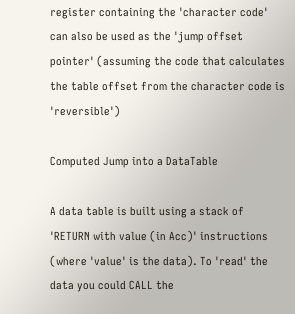register containing the 'character code' can also be used as the 'jump offset pointer' (assuming the code that calculates the table offset from the character code is 'reversible')

Computed Jump into a DataTable

A data table is built using a stack of 'RETURN with value (in Acc)' instructions (where 'value' is the data). To 'read' the data you could CALL the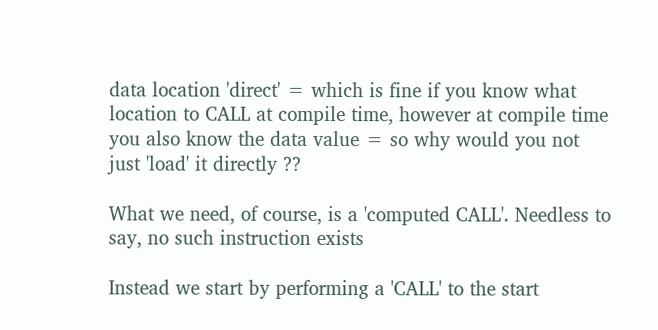data location 'direct' = which is fine if you know what location to CALL at compile time, however at compile time you also know the data value = so why would you not just 'load' it directly ??

What we need, of course, is a 'computed CALL'. Needless to say, no such instruction exists

Instead we start by performing a 'CALL' to the start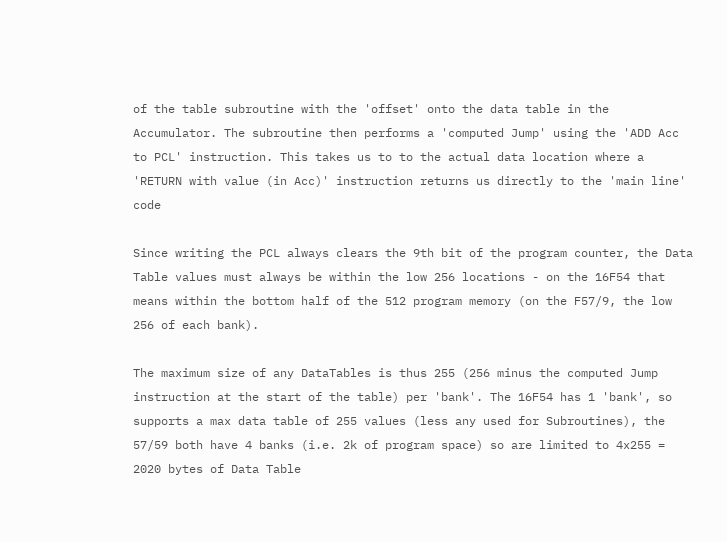of the table subroutine with the 'offset' onto the data table in the Accumulator. The subroutine then performs a 'computed Jump' using the 'ADD Acc to PCL' instruction. This takes us to to the actual data location where a 'RETURN with value (in Acc)' instruction returns us directly to the 'main line' code

Since writing the PCL always clears the 9th bit of the program counter, the Data Table values must always be within the low 256 locations - on the 16F54 that means within the bottom half of the 512 program memory (on the F57/9, the low 256 of each bank).

The maximum size of any DataTables is thus 255 (256 minus the computed Jump instruction at the start of the table) per 'bank'. The 16F54 has 1 'bank', so supports a max data table of 255 values (less any used for Subroutines), the 57/59 both have 4 banks (i.e. 2k of program space) so are limited to 4x255 = 2020 bytes of Data Table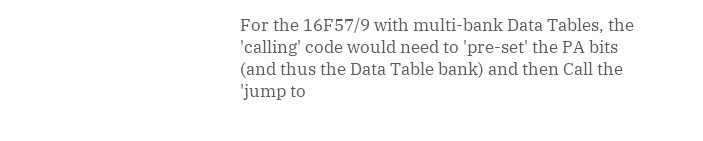For the 16F57/9 with multi-bank Data Tables, the 'calling' code would need to 'pre-set' the PA bits (and thus the Data Table bank) and then Call the 'jump to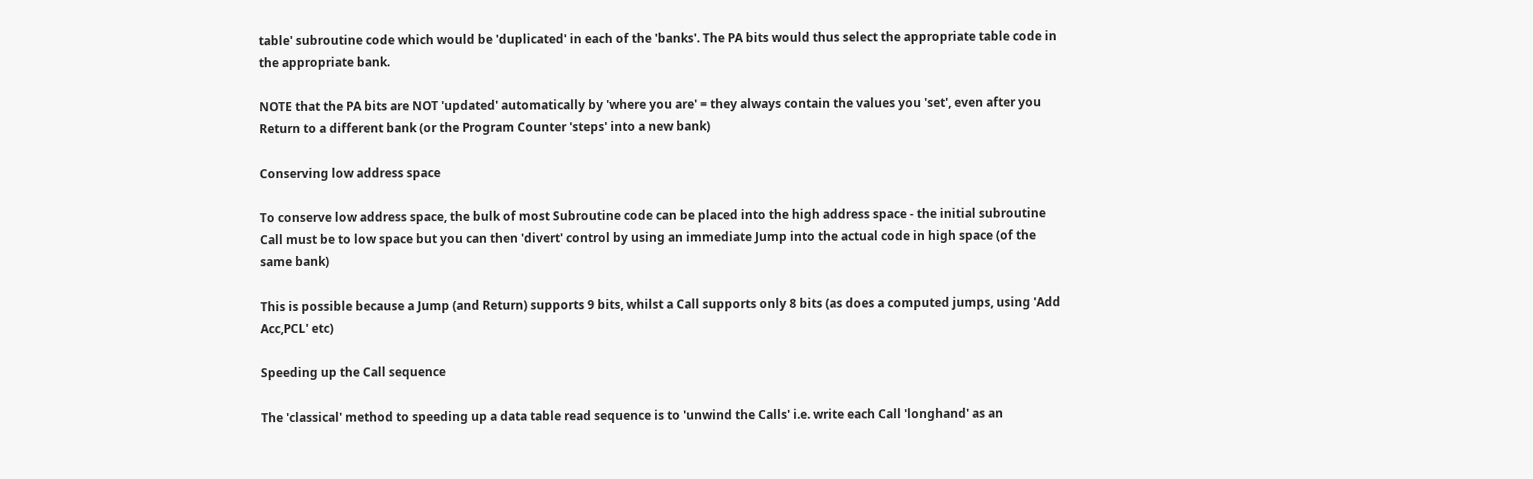table' subroutine code which would be 'duplicated' in each of the 'banks'. The PA bits would thus select the appropriate table code in the appropriate bank.

NOTE that the PA bits are NOT 'updated' automatically by 'where you are' = they always contain the values you 'set', even after you Return to a different bank (or the Program Counter 'steps' into a new bank)

Conserving low address space

To conserve low address space, the bulk of most Subroutine code can be placed into the high address space - the initial subroutine Call must be to low space but you can then 'divert' control by using an immediate Jump into the actual code in high space (of the same bank)

This is possible because a Jump (and Return) supports 9 bits, whilst a Call supports only 8 bits (as does a computed jumps, using 'Add Acc,PCL' etc)

Speeding up the Call sequence

The 'classical' method to speeding up a data table read sequence is to 'unwind the Calls' i.e. write each Call 'longhand' as an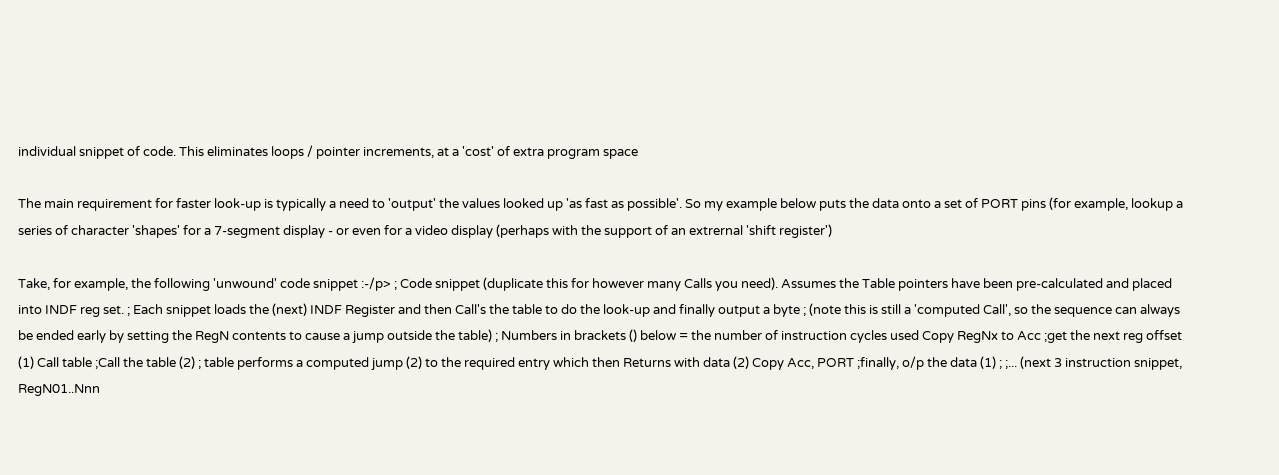individual snippet of code. This eliminates loops / pointer increments, at a 'cost' of extra program space

The main requirement for faster look-up is typically a need to 'output' the values looked up 'as fast as possible'. So my example below puts the data onto a set of PORT pins (for example, lookup a series of character 'shapes' for a 7-segment display - or even for a video display (perhaps with the support of an extrernal 'shift register')

Take, for example, the following 'unwound' code snippet :-/p> ; Code snippet (duplicate this for however many Calls you need). Assumes the Table pointers have been pre-calculated and placed into INDF reg set. ; Each snippet loads the (next) INDF Register and then Call's the table to do the look-up and finally output a byte ; (note this is still a 'computed Call', so the sequence can always be ended early by setting the RegN contents to cause a jump outside the table) ; Numbers in brackets () below = the number of instruction cycles used Copy RegNx to Acc ;get the next reg offset (1) Call table ;Call the table (2) ; table performs a computed jump (2) to the required entry which then Returns with data (2) Copy Acc, PORT ;finally, o/p the data (1) ; ;... (next 3 instruction snippet, RegN01..Nnn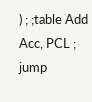) ; ;table Add Acc, PCL ; jump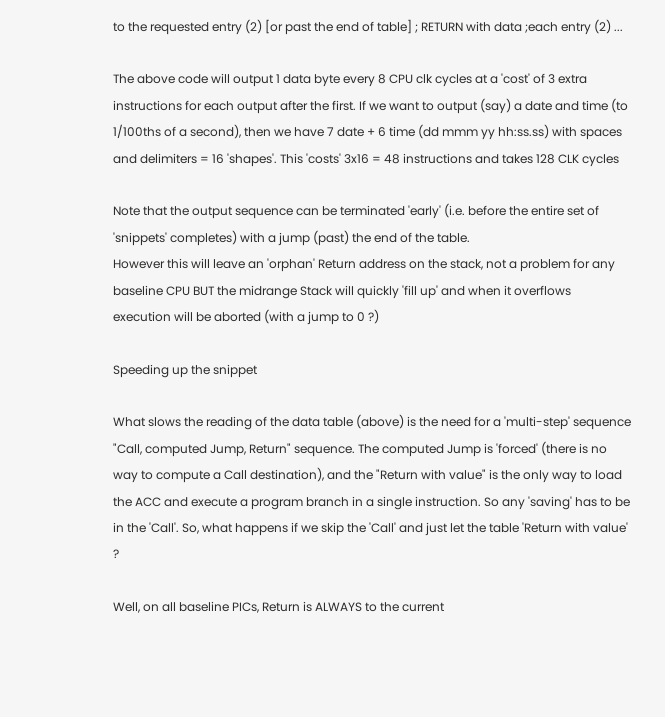to the requested entry (2) [or past the end of table] ; RETURN with data ;each entry (2) ...

The above code will output 1 data byte every 8 CPU clk cycles at a 'cost' of 3 extra instructions for each output after the first. If we want to output (say) a date and time (to 1/100ths of a second), then we have 7 date + 6 time (dd mmm yy hh:ss.ss) with spaces and delimiters = 16 'shapes'. This 'costs' 3x16 = 48 instructions and takes 128 CLK cycles

Note that the output sequence can be terminated 'early' (i.e. before the entire set of 'snippets' completes) with a jump (past) the end of the table.
However this will leave an 'orphan' Return address on the stack, not a problem for any baseline CPU BUT the midrange Stack will quickly 'fill up' and when it overflows execution will be aborted (with a jump to 0 ?)

Speeding up the snippet

What slows the reading of the data table (above) is the need for a 'multi-step' sequence "Call, computed Jump, Return" sequence. The computed Jump is 'forced' (there is no way to compute a Call destination), and the "Return with value" is the only way to load the ACC and execute a program branch in a single instruction. So any 'saving' has to be in the 'Call'. So, what happens if we skip the 'Call' and just let the table 'Return with value' ?

Well, on all baseline PICs, Return is ALWAYS to the current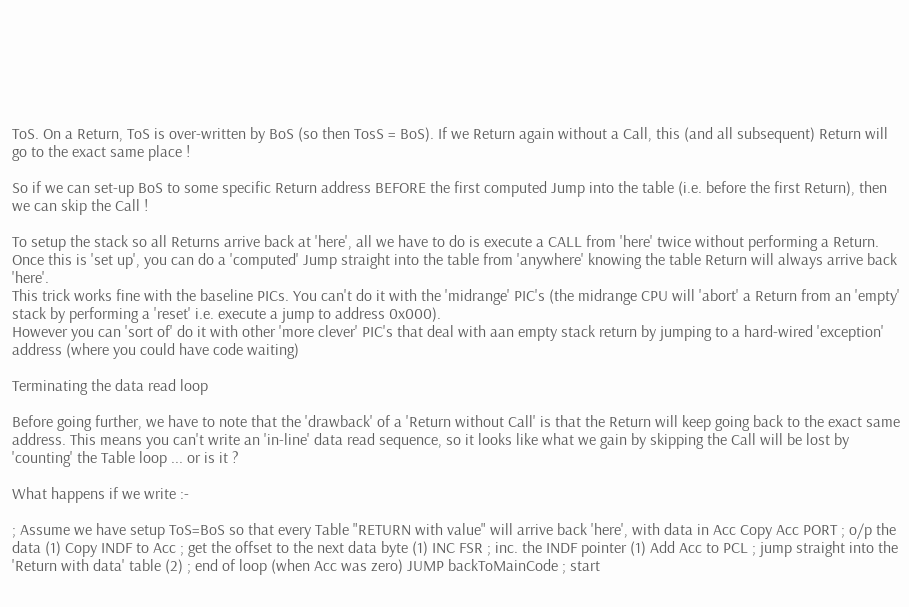ToS. On a Return, ToS is over-written by BoS (so then TosS = BoS). If we Return again without a Call, this (and all subsequent) Return will go to the exact same place !

So if we can set-up BoS to some specific Return address BEFORE the first computed Jump into the table (i.e. before the first Return), then we can skip the Call !

To setup the stack so all Returns arrive back at 'here', all we have to do is execute a CALL from 'here' twice without performing a Return. Once this is 'set up', you can do a 'computed' Jump straight into the table from 'anywhere' knowing the table Return will always arrive back 'here'.
This trick works fine with the baseline PICs. You can't do it with the 'midrange' PIC's (the midrange CPU will 'abort' a Return from an 'empty' stack by performing a 'reset' i.e. execute a jump to address 0x000).
However you can 'sort of' do it with other 'more clever' PIC's that deal with aan empty stack return by jumping to a hard-wired 'exception' address (where you could have code waiting)

Terminating the data read loop

Before going further, we have to note that the 'drawback' of a 'Return without Call' is that the Return will keep going back to the exact same address. This means you can't write an 'in-line' data read sequence, so it looks like what we gain by skipping the Call will be lost by 'counting' the Table loop ... or is it ?

What happens if we write :-

; Assume we have setup ToS=BoS so that every Table "RETURN with value" will arrive back 'here', with data in Acc Copy Acc PORT ; o/p the data (1) Copy INDF to Acc ; get the offset to the next data byte (1) INC FSR ; inc. the INDF pointer (1) Add Acc to PCL ; jump straight into the 'Return with data' table (2) ; end of loop (when Acc was zero) JUMP backToMainCode ; start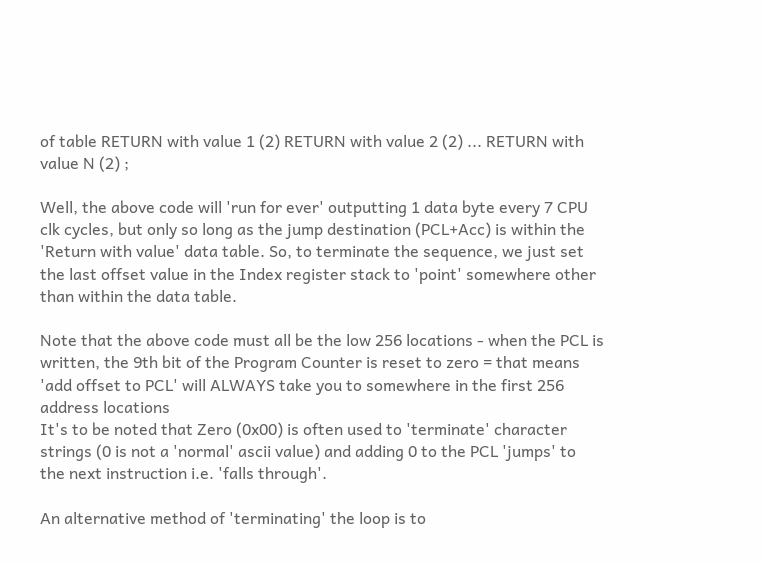of table RETURN with value 1 (2) RETURN with value 2 (2) ... RETURN with value N (2) ;

Well, the above code will 'run for ever' outputting 1 data byte every 7 CPU clk cycles, but only so long as the jump destination (PCL+Acc) is within the 'Return with value' data table. So, to terminate the sequence, we just set the last offset value in the Index register stack to 'point' somewhere other than within the data table.

Note that the above code must all be the low 256 locations - when the PCL is written, the 9th bit of the Program Counter is reset to zero = that means 'add offset to PCL' will ALWAYS take you to somewhere in the first 256 address locations
It's to be noted that Zero (0x00) is often used to 'terminate' character strings (0 is not a 'normal' ascii value) and adding 0 to the PCL 'jumps' to the next instruction i.e. 'falls through'.

An alternative method of 'terminating' the loop is to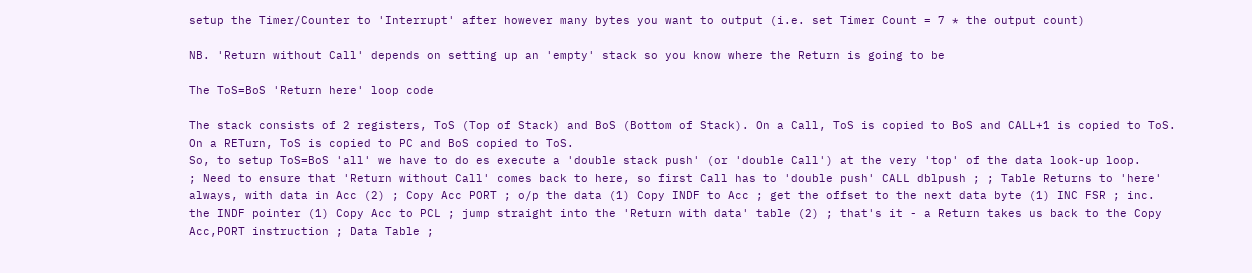setup the Timer/Counter to 'Interrupt' after however many bytes you want to output (i.e. set Timer Count = 7 * the output count)

NB. 'Return without Call' depends on setting up an 'empty' stack so you know where the Return is going to be

The ToS=BoS 'Return here' loop code

The stack consists of 2 registers, ToS (Top of Stack) and BoS (Bottom of Stack). On a Call, ToS is copied to BoS and CALL+1 is copied to ToS. On a RETurn, ToS is copied to PC and BoS copied to ToS.
So, to setup ToS=BoS 'all' we have to do es execute a 'double stack push' (or 'double Call') at the very 'top' of the data look-up loop.
; Need to ensure that 'Return without Call' comes back to here, so first Call has to 'double push' CALL dblpush ; ; Table Returns to 'here' always, with data in Acc (2) ; Copy Acc PORT ; o/p the data (1) Copy INDF to Acc ; get the offset to the next data byte (1) INC FSR ; inc. the INDF pointer (1) Copy Acc to PCL ; jump straight into the 'Return with data' table (2) ; that's it - a Return takes us back to the Copy Acc,PORT instruction ; Data Table ;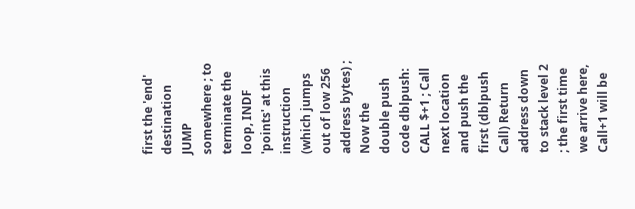first the 'end' destination JUMP somewhere ; to terminate the loop, INDF 'points' at this instruction (which jumps out of low 256 address bytes) ; Now the double push code dblpush: CALL $+1 ; Call next location and push the first (dblpush Call) Return address down to stack level 2 ; the first time we arrive here, Call+1 will be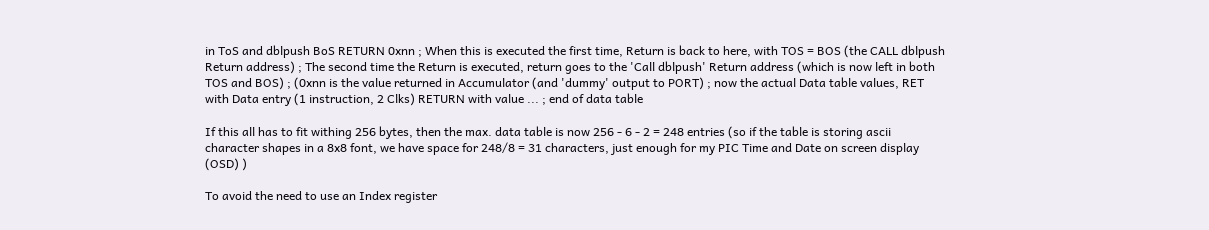in ToS and dblpush BoS RETURN 0xnn ; When this is executed the first time, Return is back to here, with TOS = BOS (the CALL dblpush Return address) ; The second time the Return is executed, return goes to the 'Call dblpush' Return address (which is now left in both TOS and BOS) ; (0xnn is the value returned in Accumulator (and 'dummy' output to PORT) ; now the actual Data table values, RET with Data entry (1 instruction, 2 Clks) RETURN with value ... ; end of data table

If this all has to fit withing 256 bytes, then the max. data table is now 256 - 6 - 2 = 248 entries (so if the table is storing ascii character shapes in a 8x8 font, we have space for 248/8 = 31 characters, just enough for my PIC Time and Date on screen display (OSD) )

To avoid the need to use an Index register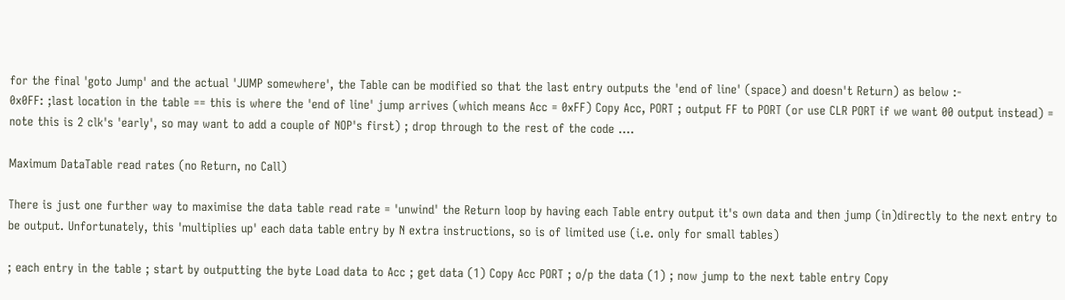for the final 'goto Jump' and the actual 'JUMP somewhere', the Table can be modified so that the last entry outputs the 'end of line' (space) and doesn't Return) as below :-
0x0FF: ;last location in the table == this is where the 'end of line' jump arrives (which means Acc = 0xFF) Copy Acc, PORT ; output FF to PORT (or use CLR PORT if we want 00 output instead) = note this is 2 clk's 'early', so may want to add a couple of NOP's first) ; drop through to the rest of the code ....

Maximum DataTable read rates (no Return, no Call)

There is just one further way to maximise the data table read rate = 'unwind' the Return loop by having each Table entry output it's own data and then jump (in)directly to the next entry to be output. Unfortunately, this 'multiplies up' each data table entry by N extra instructions, so is of limited use (i.e. only for small tables)

; each entry in the table ; start by outputting the byte Load data to Acc ; get data (1) Copy Acc PORT ; o/p the data (1) ; now jump to the next table entry Copy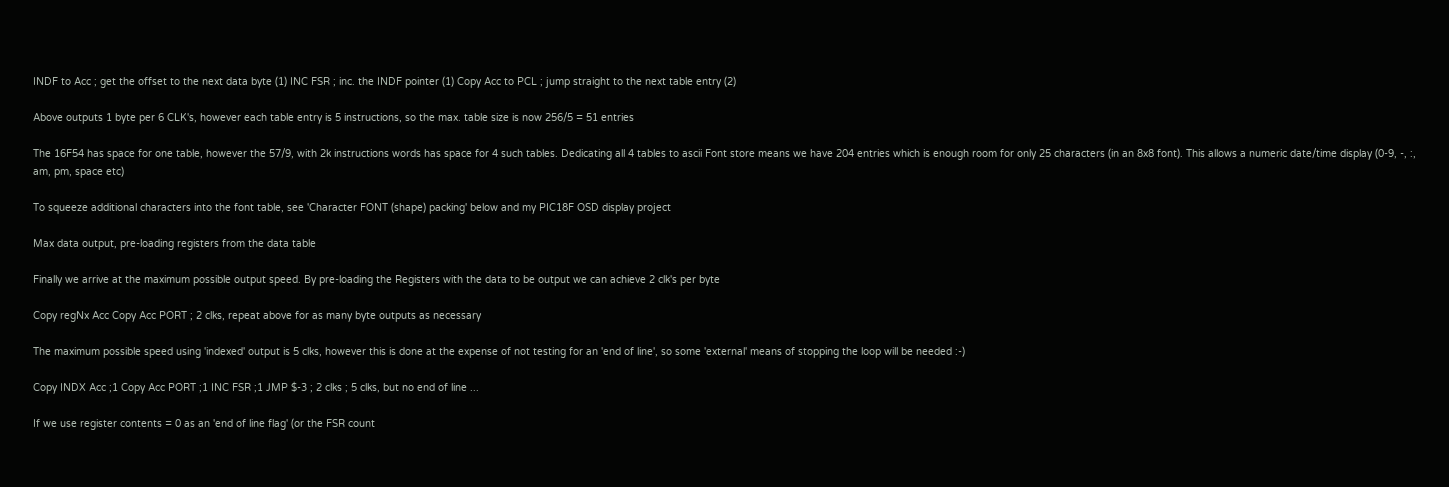INDF to Acc ; get the offset to the next data byte (1) INC FSR ; inc. the INDF pointer (1) Copy Acc to PCL ; jump straight to the next table entry (2)

Above outputs 1 byte per 6 CLK's, however each table entry is 5 instructions, so the max. table size is now 256/5 = 51 entries

The 16F54 has space for one table, however the 57/9, with 2k instructions words has space for 4 such tables. Dedicating all 4 tables to ascii Font store means we have 204 entries which is enough room for only 25 characters (in an 8x8 font). This allows a numeric date/time display (0-9, -, :, am, pm, space etc)

To squeeze additional characters into the font table, see 'Character FONT (shape) packing' below and my PIC18F OSD display project

Max data output, pre-loading registers from the data table

Finally we arrive at the maximum possible output speed. By pre-loading the Registers with the data to be output we can achieve 2 clk's per byte

Copy regNx Acc Copy Acc PORT ; 2 clks, repeat above for as many byte outputs as necessary

The maximum possible speed using 'indexed' output is 5 clks, however this is done at the expense of not testing for an 'end of line', so some 'external' means of stopping the loop will be needed :-)

Copy INDX Acc ;1 Copy Acc PORT ;1 INC FSR ;1 JMP $-3 ; 2 clks ; 5 clks, but no end of line ...

If we use register contents = 0 as an 'end of line flag' (or the FSR count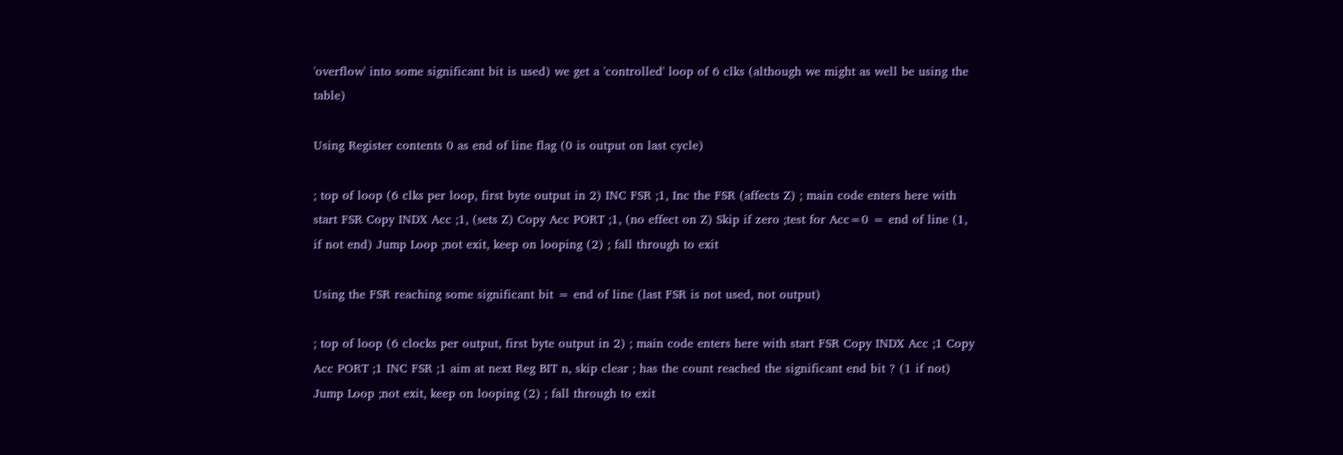'overflow' into some significant bit is used) we get a 'controlled' loop of 6 clks (although we might as well be using the table)

Using Register contents 0 as end of line flag (0 is output on last cycle)

; top of loop (6 clks per loop, first byte output in 2) INC FSR ;1, Inc the FSR (affects Z) ; main code enters here with start FSR Copy INDX Acc ;1, (sets Z) Copy Acc PORT ;1, (no effect on Z) Skip if zero ;test for Acc=0 = end of line (1, if not end) Jump Loop ;not exit, keep on looping (2) ; fall through to exit

Using the FSR reaching some significant bit = end of line (last FSR is not used, not output)

; top of loop (6 clocks per output, first byte output in 2) ; main code enters here with start FSR Copy INDX Acc ;1 Copy Acc PORT ;1 INC FSR ;1 aim at next Reg BIT n, skip clear ; has the count reached the significant end bit ? (1 if not) Jump Loop ;not exit, keep on looping (2) ; fall through to exit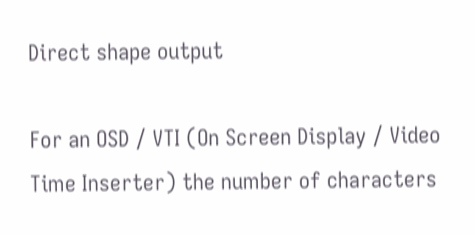Direct shape output

For an OSD / VTI (On Screen Display / Video Time Inserter) the number of characters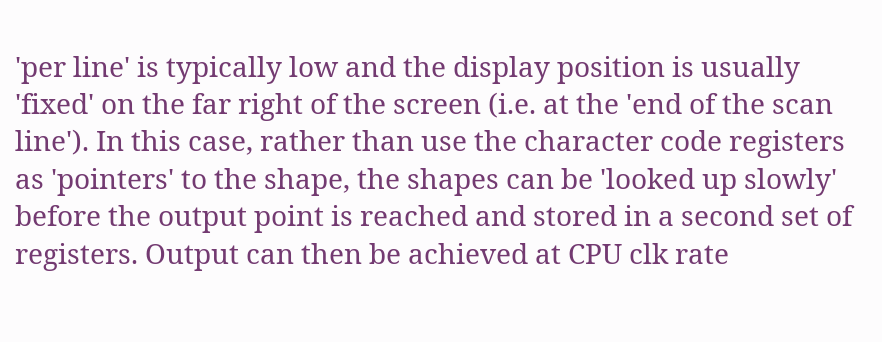'per line' is typically low and the display position is usually 'fixed' on the far right of the screen (i.e. at the 'end of the scan line'). In this case, rather than use the character code registers as 'pointers' to the shape, the shapes can be 'looked up slowly' before the output point is reached and stored in a second set of registers. Output can then be achieved at CPU clk rate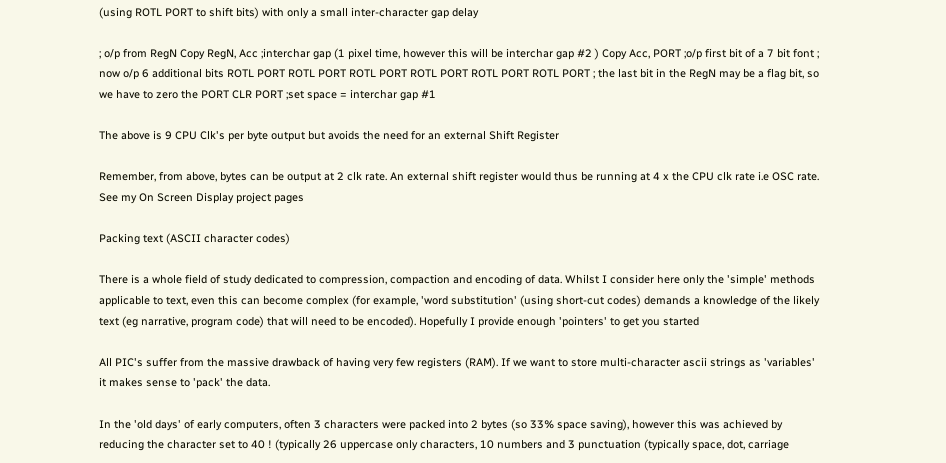(using ROTL PORT to shift bits) with only a small inter-character gap delay

; o/p from RegN Copy RegN, Acc ;interchar gap (1 pixel time, however this will be interchar gap #2 ) Copy Acc, PORT ;o/p first bit of a 7 bit font ; now o/p 6 additional bits ROTL PORT ROTL PORT ROTL PORT ROTL PORT ROTL PORT ROTL PORT ; the last bit in the RegN may be a flag bit, so we have to zero the PORT CLR PORT ;set space = interchar gap #1

The above is 9 CPU Clk's per byte output but avoids the need for an external Shift Register

Remember, from above, bytes can be output at 2 clk rate. An external shift register would thus be running at 4 x the CPU clk rate i.e OSC rate. See my On Screen Display project pages

Packing text (ASCII character codes)

There is a whole field of study dedicated to compression, compaction and encoding of data. Whilst I consider here only the 'simple' methods applicable to text, even this can become complex (for example, 'word substitution' (using short-cut codes) demands a knowledge of the likely text (eg narrative, program code) that will need to be encoded). Hopefully I provide enough 'pointers' to get you started

All PIC's suffer from the massive drawback of having very few registers (RAM). If we want to store multi-character ascii strings as 'variables' it makes sense to 'pack' the data.

In the 'old days' of early computers, often 3 characters were packed into 2 bytes (so 33% space saving), however this was achieved by reducing the character set to 40 ! (typically 26 uppercase only characters, 10 numbers and 3 punctuation (typically space, dot, carriage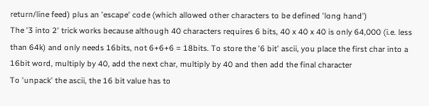return/line feed) plus an 'escape' code (which allowed other characters to be defined 'long hand')
The '3 into 2' trick works because although 40 characters requires 6 bits, 40 x 40 x 40 is only 64,000 (i.e. less than 64k) and only needs 16bits, not 6+6+6 = 18bits. To store the '6 bit' ascii, you place the first char into a 16bit word, multiply by 40, add the next char, multiply by 40 and then add the final character
To 'unpack' the ascii, the 16 bit value has to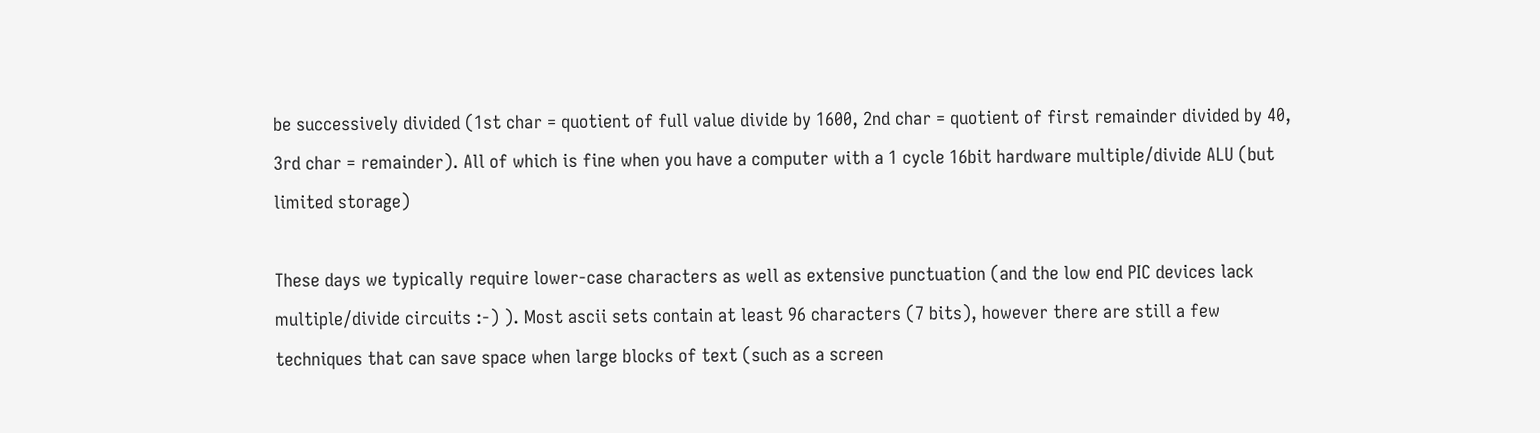be successively divided (1st char = quotient of full value divide by 1600, 2nd char = quotient of first remainder divided by 40, 3rd char = remainder). All of which is fine when you have a computer with a 1 cycle 16bit hardware multiple/divide ALU (but limited storage)

These days we typically require lower-case characters as well as extensive punctuation (and the low end PIC devices lack multiple/divide circuits :-) ). Most ascii sets contain at least 96 characters (7 bits), however there are still a few techniques that can save space when large blocks of text (such as a screen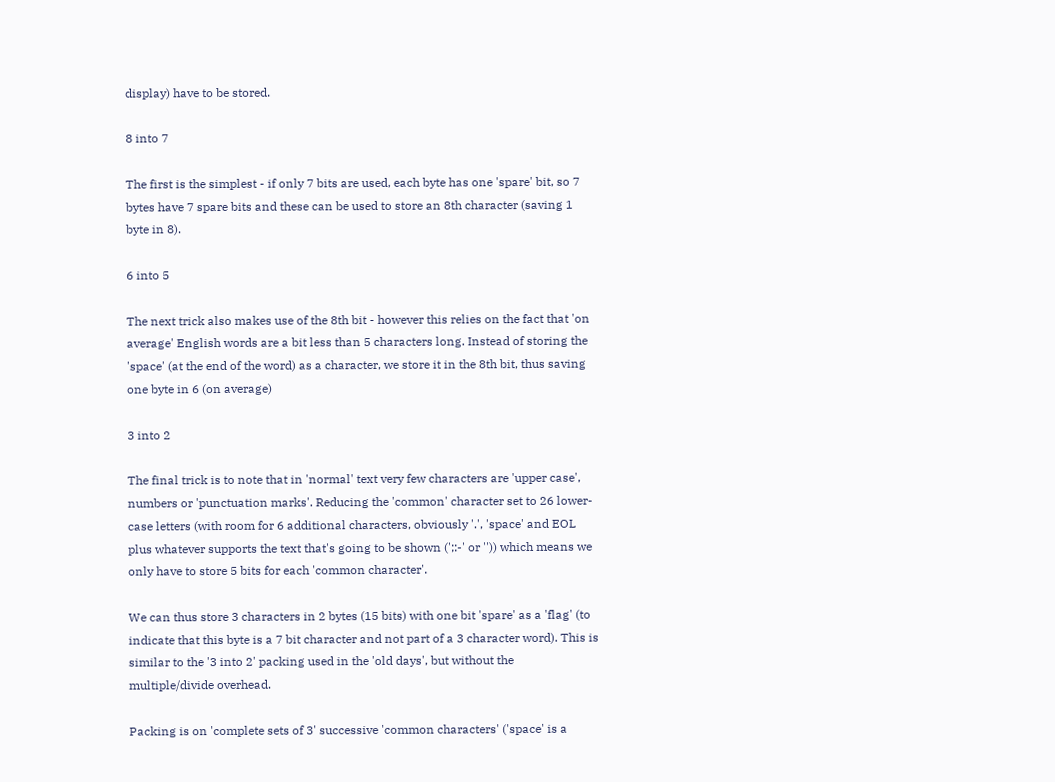display) have to be stored.

8 into 7

The first is the simplest - if only 7 bits are used, each byte has one 'spare' bit, so 7 bytes have 7 spare bits and these can be used to store an 8th character (saving 1 byte in 8).

6 into 5

The next trick also makes use of the 8th bit - however this relies on the fact that 'on average' English words are a bit less than 5 characters long. Instead of storing the 'space' (at the end of the word) as a character, we store it in the 8th bit, thus saving one byte in 6 (on average)

3 into 2

The final trick is to note that in 'normal' text very few characters are 'upper case', numbers or 'punctuation marks'. Reducing the 'common' character set to 26 lower-case letters (with room for 6 additional characters, obviously '.', 'space' and EOL plus whatever supports the text that's going to be shown (';:-' or '')) which means we only have to store 5 bits for each 'common character'.

We can thus store 3 characters in 2 bytes (15 bits) with one bit 'spare' as a 'flag' (to indicate that this byte is a 7 bit character and not part of a 3 character word). This is similar to the '3 into 2' packing used in the 'old days', but without the multiple/divide overhead.

Packing is on 'complete sets of 3' successive 'common characters' ('space' is a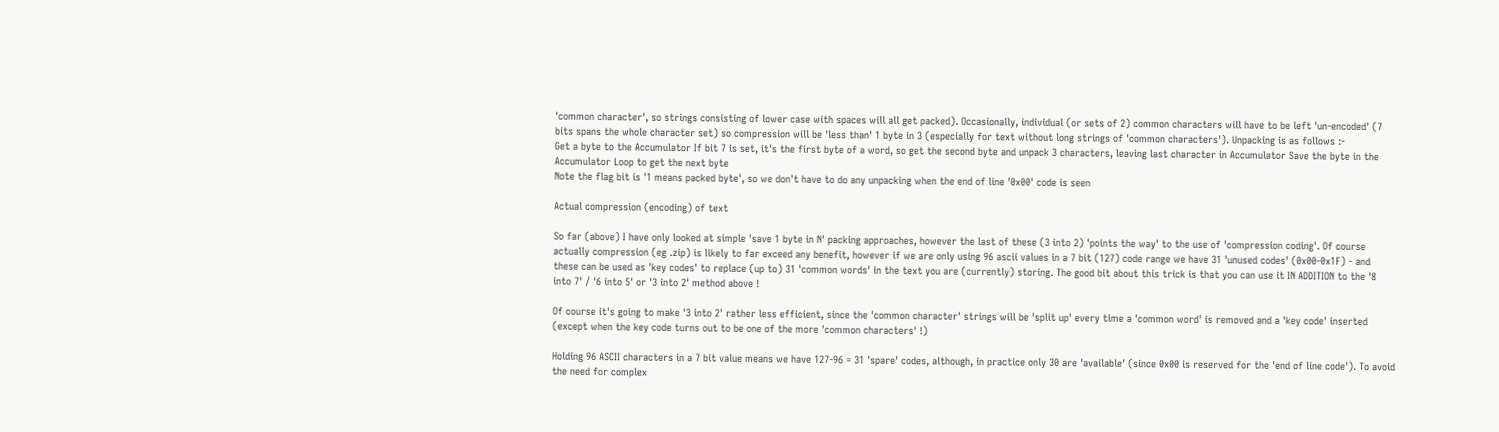'common character', so strings consisting of lower case with spaces will all get packed). Occasionally, individual (or sets of 2) common characters will have to be left 'un-encoded' (7 bits spans the whole character set) so compression will be 'less than' 1 byte in 3 (especially for text without long strings of 'common characters'). Unpacking is as follows :-
Get a byte to the Accumulator If bit 7 is set, it's the first byte of a word, so get the second byte and unpack 3 characters, leaving last character in Accumulator Save the byte in the Accumulator Loop to get the next byte
Note the flag bit is '1 means packed byte', so we don't have to do any unpacking when the end of line '0x00' code is seen

Actual compression (encoding) of text

So far (above) I have only looked at simple 'save 1 byte in N' packing approaches, however the last of these (3 into 2) 'points the way' to the use of 'compression coding'. Of course actually compression (eg .zip) is likely to far exceed any benefit, however if we are only using 96 ascii values in a 7 bit (127) code range we have 31 'unused codes' (0x00-0x1F) - and these can be used as 'key codes' to replace (up to) 31 'common words' in the text you are (currently) storing. The good bit about this trick is that you can use it IN ADDITION to the '8 into 7' / '6 into 5' or '3 into 2' method above !

Of course it's going to make '3 into 2' rather less efficient, since the 'common character' strings will be 'split up' every time a 'common word' is removed and a 'key code' inserted (except when the key code turns out to be one of the more 'common characters' !)

Holding 96 ASCII characters in a 7 bit value means we have 127-96 = 31 'spare' codes, although, in practice only 30 are 'available' (since 0x00 is reserved for the 'end of line code'). To avoid the need for complex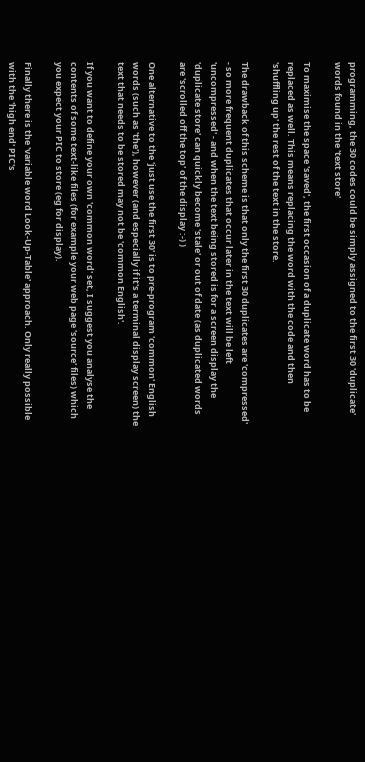programming, the 30 codes could be simply assigned to the first 30 'duplicate' words found in the 'text store'

To maximise the space 'saved', the first occasion of a duplicate word has to be replaced as well. This means replacing the word with the code and then 'shuffling up' the rest of the text in the store.

The drawback of this scheme is that only the first 30 duplicates are 'compressed' - so more frequent duplicates that occur later in the text will be left 'uncompressed' - and when the text being stored is for a screen display the 'duplicate store' can quickly become 'stale' or out of date (as duplicated words are 'scrolled off the top' of the display :-) )

One alternative to the 'just use the first 30' is to pre-program 'common' English words (such as 'the'), however (and especially if it's a terminal display screen) the text that needs to be stored may not be 'common English'.

If you want to define your own 'common word' set, I suggest you analyse the contents of some text-like files (for example your web page 'source' files) which you expect your PIC to store (eg for display).

Finally there is the 'variable word Look-Up-Table' approach. Only really possible with the 'high end' PIC's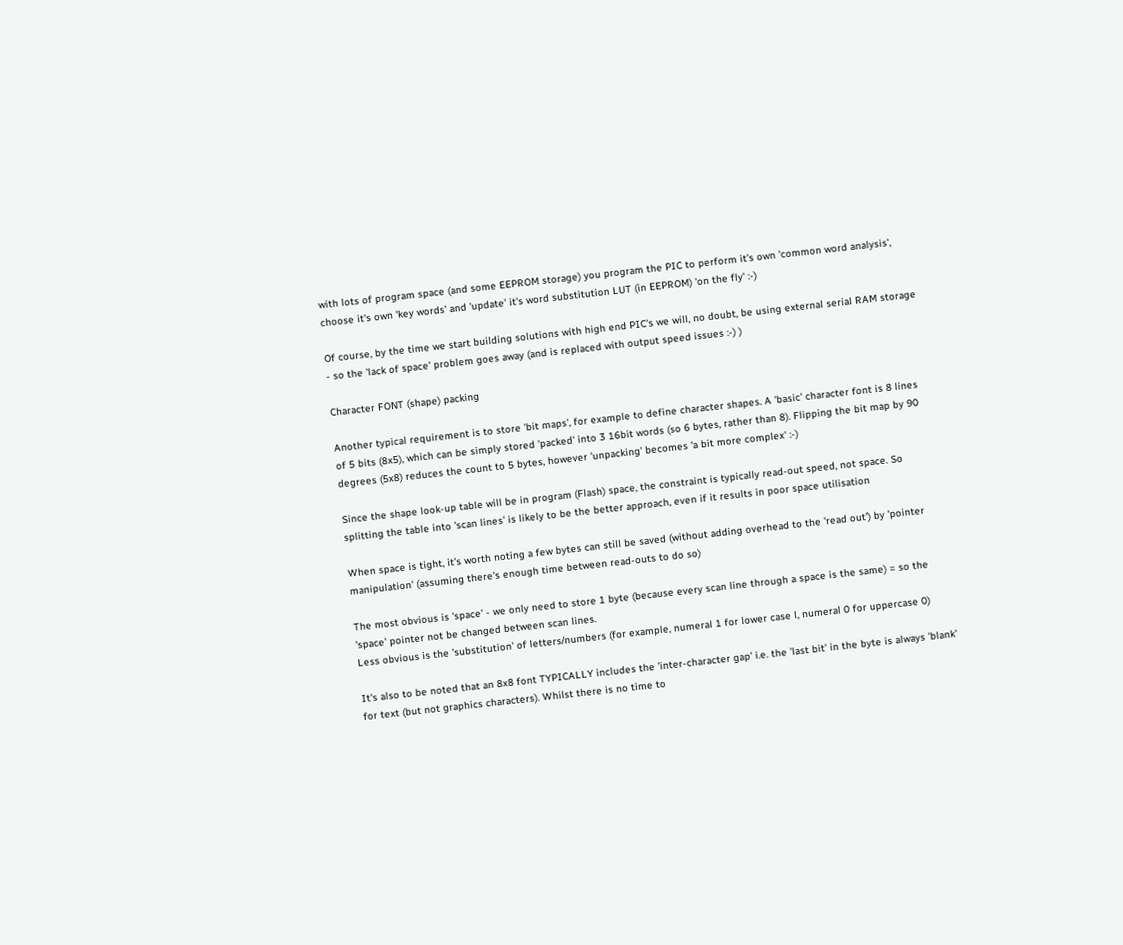with lots of program space (and some EEPROM storage) you program the PIC to perform it's own 'common word analysis', choose it's own 'key words' and 'update' it's word substitution LUT (in EEPROM) 'on the fly' :-)

Of course, by the time we start building solutions with high end PIC's we will, no doubt, be using external serial RAM storage - so the 'lack of space' problem goes away (and is replaced with output speed issues :-) )

Character FONT (shape) packing

Another typical requirement is to store 'bit maps', for example to define character shapes. A 'basic' character font is 8 lines of 5 bits (8x5), which can be simply stored 'packed' into 3 16bit words (so 6 bytes, rather than 8). Flipping the bit map by 90 degrees (5x8) reduces the count to 5 bytes, however 'unpacking' becomes 'a bit more complex' :-)

Since the shape look-up table will be in program (Flash) space, the constraint is typically read-out speed, not space. So splitting the table into 'scan lines' is likely to be the better approach, even if it results in poor space utilisation

When space is tight, it's worth noting a few bytes can still be saved (without adding overhead to the 'read out') by 'pointer manipulation' (assuming there's enough time between read-outs to do so)

The most obvious is 'space' - we only need to store 1 byte (because every scan line through a space is the same) = so the 'space' pointer not be changed between scan lines.
Less obvious is the 'substitution' of letters/numbers (for example, numeral 1 for lower case l, numeral 0 for uppercase 0)

It's also to be noted that an 8x8 font TYPICALLY includes the 'inter-character gap' i.e. the 'last bit' in the byte is always 'blank' for text (but not graphics characters). Whilst there is no time to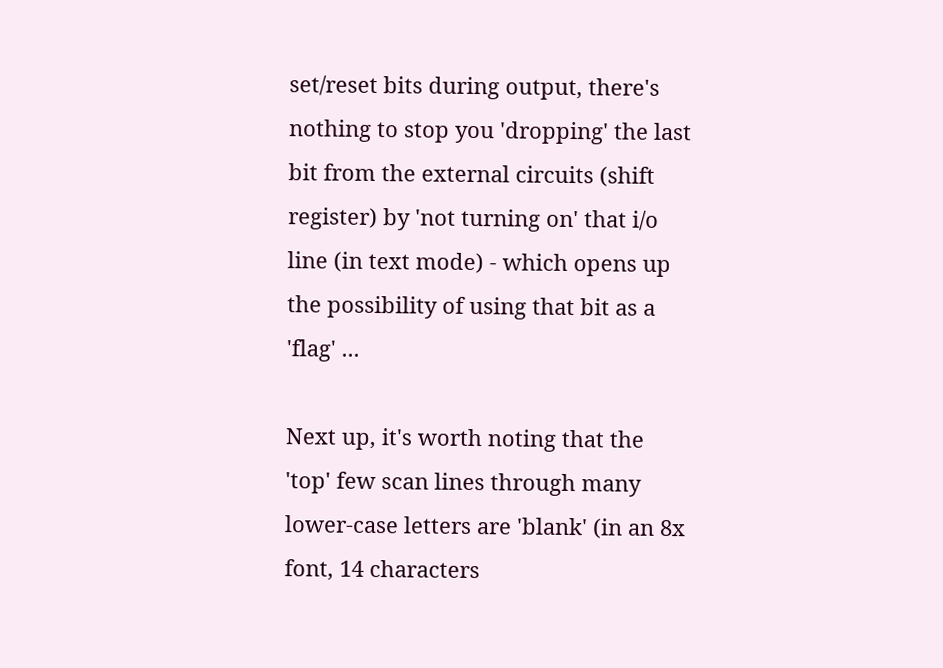set/reset bits during output, there's nothing to stop you 'dropping' the last bit from the external circuits (shift register) by 'not turning on' that i/o line (in text mode) - which opens up the possibility of using that bit as a 'flag' ...

Next up, it's worth noting that the 'top' few scan lines through many lower-case letters are 'blank' (in an 8x font, 14 characters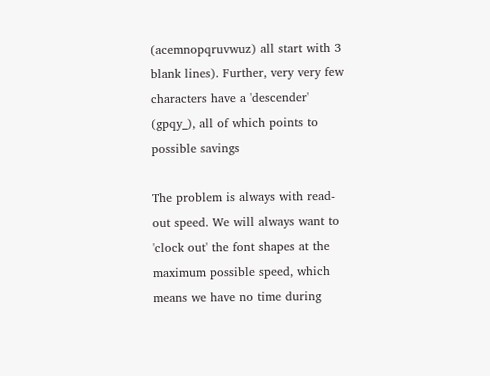(acemnopqruvwuz) all start with 3 blank lines). Further, very very few characters have a 'descender' (gpqy_), all of which points to possible savings

The problem is always with read-out speed. We will always want to 'clock out' the font shapes at the maximum possible speed, which means we have no time during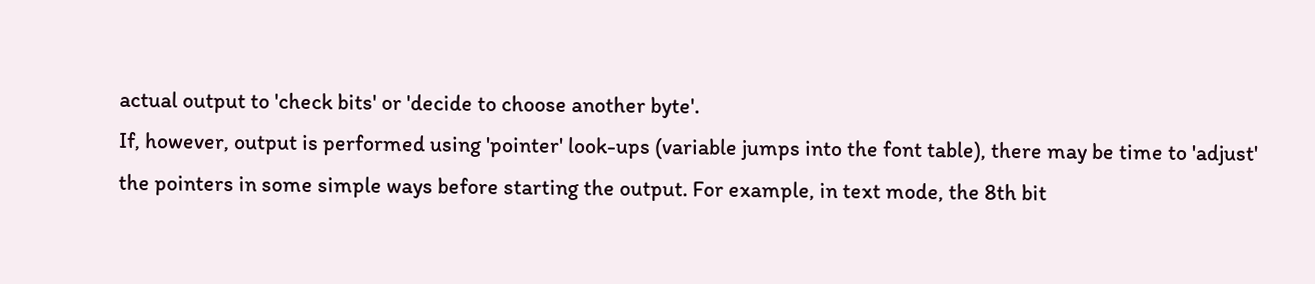actual output to 'check bits' or 'decide to choose another byte'.
If, however, output is performed using 'pointer' look-ups (variable jumps into the font table), there may be time to 'adjust' the pointers in some simple ways before starting the output. For example, in text mode, the 8th bit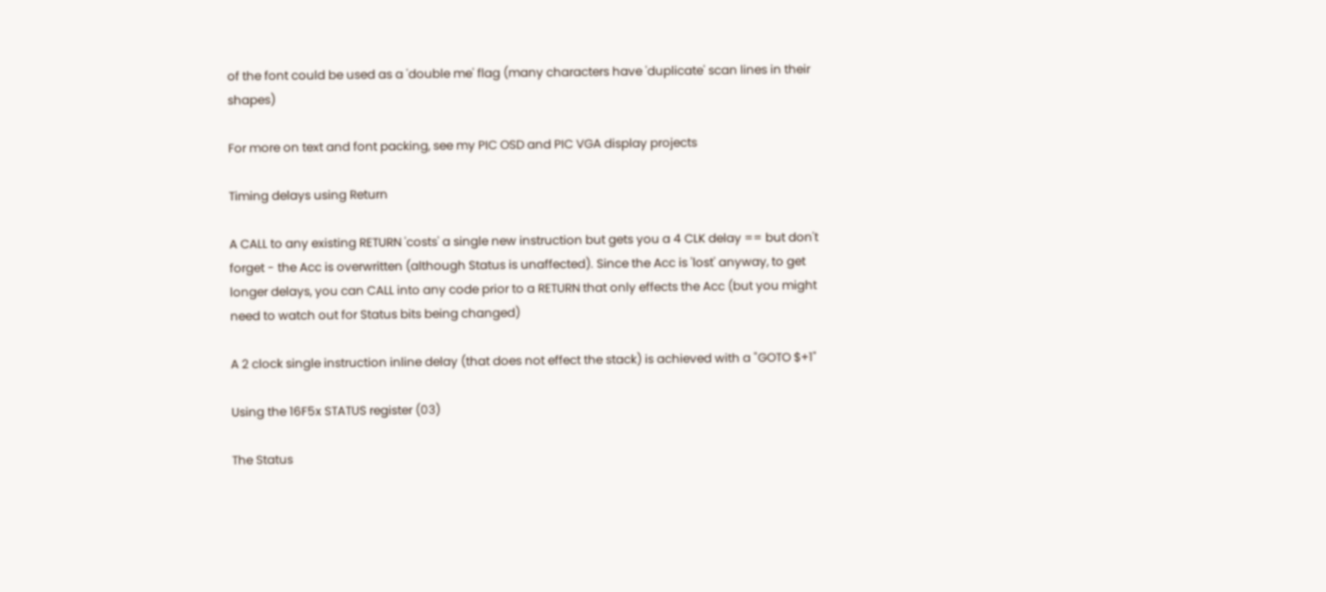of the font could be used as a 'double me' flag (many characters have 'duplicate' scan lines in their shapes)

For more on text and font packing, see my PIC OSD and PIC VGA display projects

Timing delays using Return

A CALL to any existing RETURN 'costs' a single new instruction but gets you a 4 CLK delay == but don't forget - the Acc is overwritten (although Status is unaffected). Since the Acc is 'lost' anyway, to get longer delays, you can CALL into any code prior to a RETURN that only effects the Acc (but you might need to watch out for Status bits being changed)

A 2 clock single instruction inline delay (that does not effect the stack) is achieved with a "GOTO $+1"

Using the 16F5x STATUS register (03)

The Status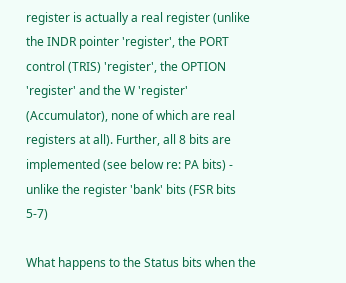register is actually a real register (unlike the INDR pointer 'register', the PORT control (TRIS) 'register', the OPTION 'register' and the W 'register' (Accumulator), none of which are real registers at all). Further, all 8 bits are implemented (see below re: PA bits) - unlike the register 'bank' bits (FSR bits 5-7)

What happens to the Status bits when the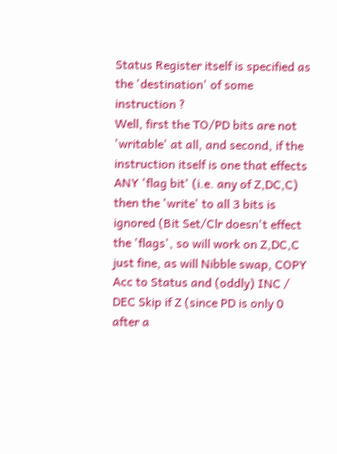Status Register itself is specified as the 'destination' of some instruction ?
Well, first the TO/PD bits are not 'writable' at all, and second, if the instruction itself is one that effects ANY 'flag bit' (i.e. any of Z,DC,C) then the 'write' to all 3 bits is ignored (Bit Set/Clr doesn't effect the 'flags', so will work on Z,DC,C just fine, as will Nibble swap, COPY Acc to Status and (oddly) INC / DEC Skip if Z (since PD is only 0 after a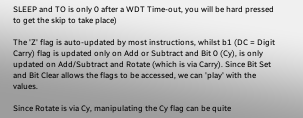SLEEP and TO is only 0 after a WDT Time-out, you will be hard pressed to get the skip to take place)

The 'Z' flag is auto-updated by most instructions, whilst b1 (DC = Digit Carry) flag is updated only on Add or Subtract and Bit 0 (Cy), is only updated on Add/Subtract and Rotate (which is via Carry). Since Bit Set and Bit Clear allows the flags to be accessed, we can 'play' with the values.

Since Rotate is via Cy, manipulating the Cy flag can be quite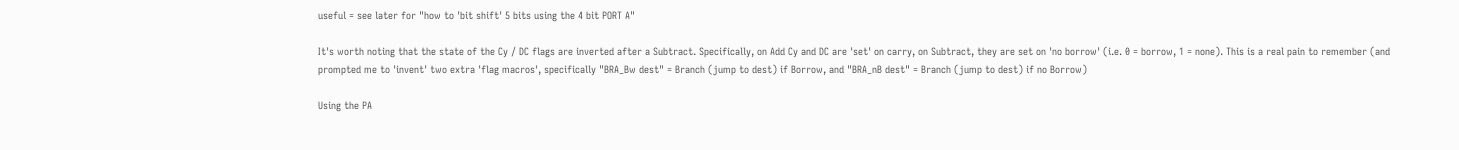useful = see later for "how to 'bit shift' 5 bits using the 4 bit PORT A"

It's worth noting that the state of the Cy / DC flags are inverted after a Subtract. Specifically, on Add Cy and DC are 'set' on carry, on Subtract, they are set on 'no borrow' (i.e. 0 = borrow, 1 = none). This is a real pain to remember (and prompted me to 'invent' two extra 'flag macros', specifically "BRA_Bw dest" = Branch (jump to dest) if Borrow, and "BRA_nB dest" = Branch (jump to dest) if no Borrow)

Using the PA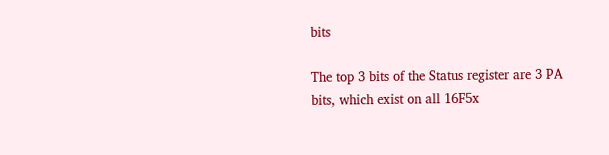bits

The top 3 bits of the Status register are 3 PA bits, which exist on all 16F5x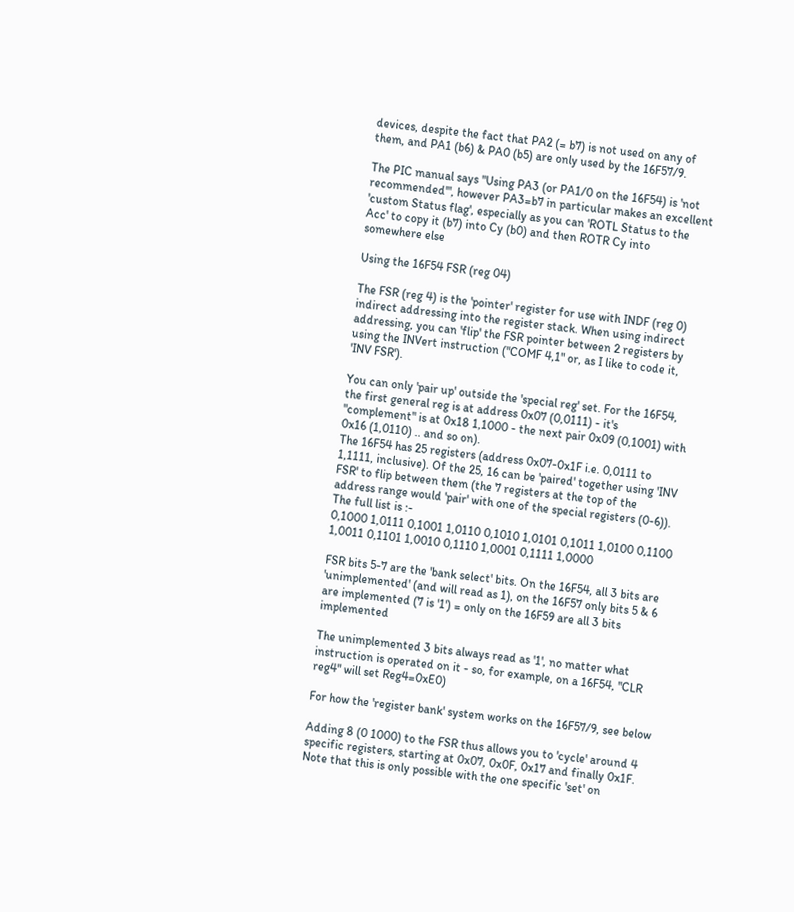devices, despite the fact that PA2 (= b7) is not used on any of them, and PA1 (b6) & PA0 (b5) are only used by the 16F57/9.

The PIC manual says "Using PA3 (or PA1/0 on the 16F54) is 'not recommended'", however PA3=b7 in particular makes an excellent 'custom Status flag', especially as you can 'ROTL Status to the Acc' to copy it (b7) into Cy (b0) and then ROTR Cy into somewhere else

Using the 16F54 FSR (reg 04)

The FSR (reg 4) is the 'pointer' register for use with INDF (reg 0) indirect addressing into the register stack. When using indirect addressing, you can 'flip' the FSR pointer between 2 registers by using the INVert instruction ("COMF 4,1" or, as I like to code it, 'INV FSR').

You can only 'pair up' outside the 'special reg' set. For the 16F54, the first general reg is at address 0x07 (0,0111) - it's "complement" is at 0x18 1,1000 - the next pair 0x09 (0,1001) with 0x16 (1,0110) .. and so on).
The 16F54 has 25 registers (address 0x07-0x1F i.e. 0,0111 to 1,1111, inclusive). Of the 25, 16 can be 'paired' together using 'INV FSR' to flip between them (the 7 registers at the top of the address range would 'pair' with one of the special registers (0-6)). The full list is :-
0,1000 1,0111 0,1001 1,0110 0,1010 1,0101 0,1011 1,0100 0,1100 1,0011 0,1101 1,0010 0,1110 1,0001 0,1111 1,0000

FSR bits 5-7 are the 'bank select' bits. On the 16F54, all 3 bits are 'unimplemented' (and will read as 1), on the 16F57 only bits 5 & 6 are implemented (7 is '1') = only on the 16F59 are all 3 bits implemented

The unimplemented 3 bits always read as '1', no matter what instruction is operated on it - so, for example, on a 16F54, "CLR reg4" will set Reg4=0xE0)

For how the 'register bank' system works on the 16F57/9, see below

Adding 8 (0 1000) to the FSR thus allows you to 'cycle' around 4 specific registers, starting at 0x07, 0x0F, 0x17 and finally 0x1F. Note that this is only possible with the one specific 'set' on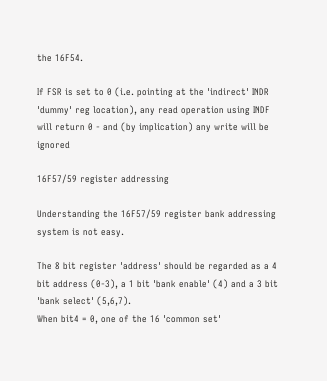the 16F54.

If FSR is set to 0 (i.e. pointing at the 'indirect' INDR 'dummy' reg location), any read operation using INDF will return 0 - and (by implication) any write will be ignored

16F57/59 register addressing

Understanding the 16F57/59 register bank addressing system is not easy.

The 8 bit register 'address' should be regarded as a 4 bit address (0-3), a 1 bit 'bank enable' (4) and a 3 bit 'bank select' (5,6,7).
When bit4 = 0, one of the 16 'common set'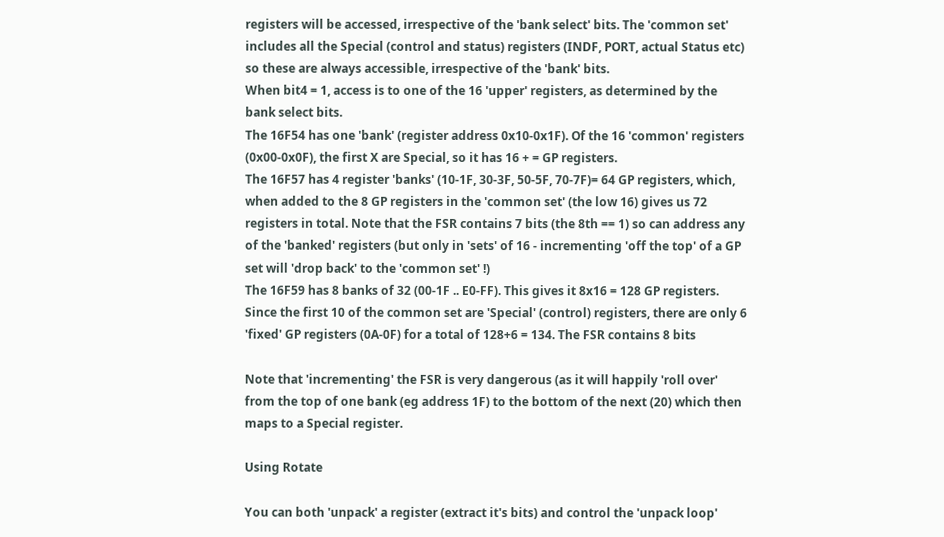registers will be accessed, irrespective of the 'bank select' bits. The 'common set' includes all the Special (control and status) registers (INDF, PORT, actual Status etc) so these are always accessible, irrespective of the 'bank' bits.
When bit4 = 1, access is to one of the 16 'upper' registers, as determined by the bank select bits.
The 16F54 has one 'bank' (register address 0x10-0x1F). Of the 16 'common' registers (0x00-0x0F), the first X are Special, so it has 16 + = GP registers.
The 16F57 has 4 register 'banks' (10-1F, 30-3F, 50-5F, 70-7F)= 64 GP registers, which, when added to the 8 GP registers in the 'common set' (the low 16) gives us 72 registers in total. Note that the FSR contains 7 bits (the 8th == 1) so can address any of the 'banked' registers (but only in 'sets' of 16 - incrementing 'off the top' of a GP set will 'drop back' to the 'common set' !)
The 16F59 has 8 banks of 32 (00-1F .. E0-FF). This gives it 8x16 = 128 GP registers. Since the first 10 of the common set are 'Special' (control) registers, there are only 6 'fixed' GP registers (0A-0F) for a total of 128+6 = 134. The FSR contains 8 bits

Note that 'incrementing' the FSR is very dangerous (as it will happily 'roll over' from the top of one bank (eg address 1F) to the bottom of the next (20) which then maps to a Special register.

Using Rotate

You can both 'unpack' a register (extract it's bits) and control the 'unpack loop'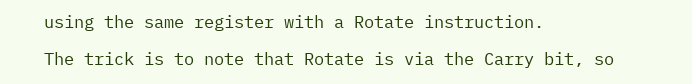using the same register with a Rotate instruction.

The trick is to note that Rotate is via the Carry bit, so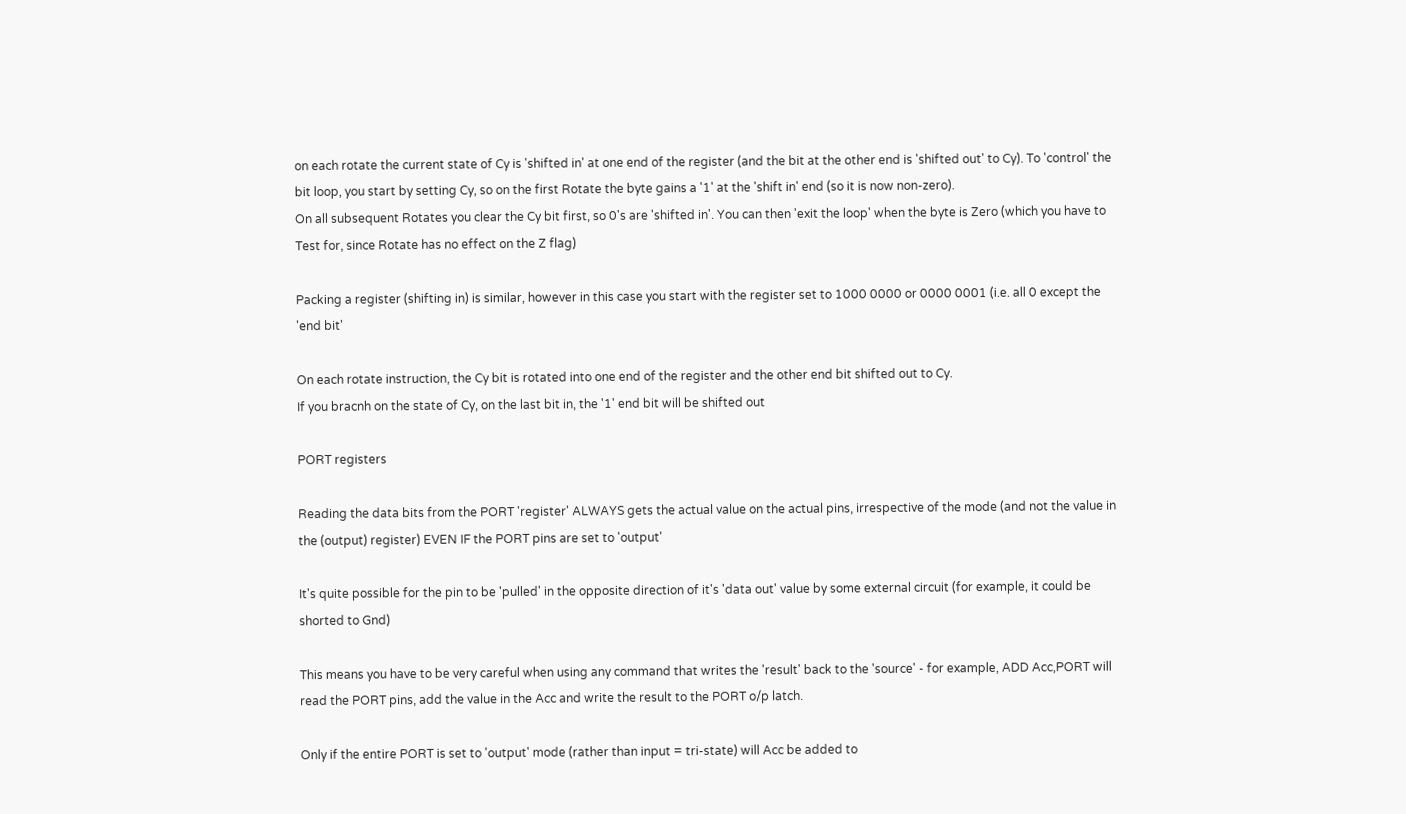on each rotate the current state of Cy is 'shifted in' at one end of the register (and the bit at the other end is 'shifted out' to Cy). To 'control' the bit loop, you start by setting Cy, so on the first Rotate the byte gains a '1' at the 'shift in' end (so it is now non-zero).
On all subsequent Rotates you clear the Cy bit first, so 0's are 'shifted in'. You can then 'exit the loop' when the byte is Zero (which you have to Test for, since Rotate has no effect on the Z flag)

Packing a register (shifting in) is similar, however in this case you start with the register set to 1000 0000 or 0000 0001 (i.e. all 0 except the 'end bit'

On each rotate instruction, the Cy bit is rotated into one end of the register and the other end bit shifted out to Cy.
If you bracnh on the state of Cy, on the last bit in, the '1' end bit will be shifted out

PORT registers

Reading the data bits from the PORT 'register' ALWAYS gets the actual value on the actual pins, irrespective of the mode (and not the value in the (output) register) EVEN IF the PORT pins are set to 'output'

It's quite possible for the pin to be 'pulled' in the opposite direction of it's 'data out' value by some external circuit (for example, it could be shorted to Gnd)

This means you have to be very careful when using any command that writes the 'result' back to the 'source' - for example, ADD Acc,PORT will read the PORT pins, add the value in the Acc and write the result to the PORT o/p latch.

Only if the entire PORT is set to 'output' mode (rather than input = tri-state) will Acc be added to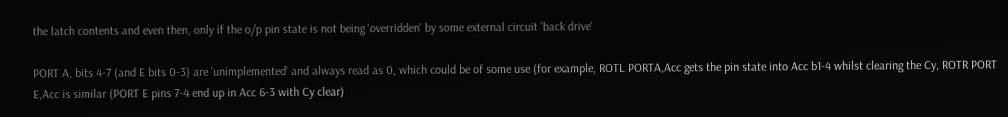the latch contents and even then, only if the o/p pin state is not being 'overridden' by some external circuit 'back drive'

PORT A, bits 4-7 (and E bits 0-3) are 'unimplemented' and always read as 0, which could be of some use (for example, ROTL PORTA,Acc gets the pin state into Acc b1-4 whilst clearing the Cy, ROTR PORT E,Acc is similar (PORT E pins 7-4 end up in Acc 6-3 with Cy clear)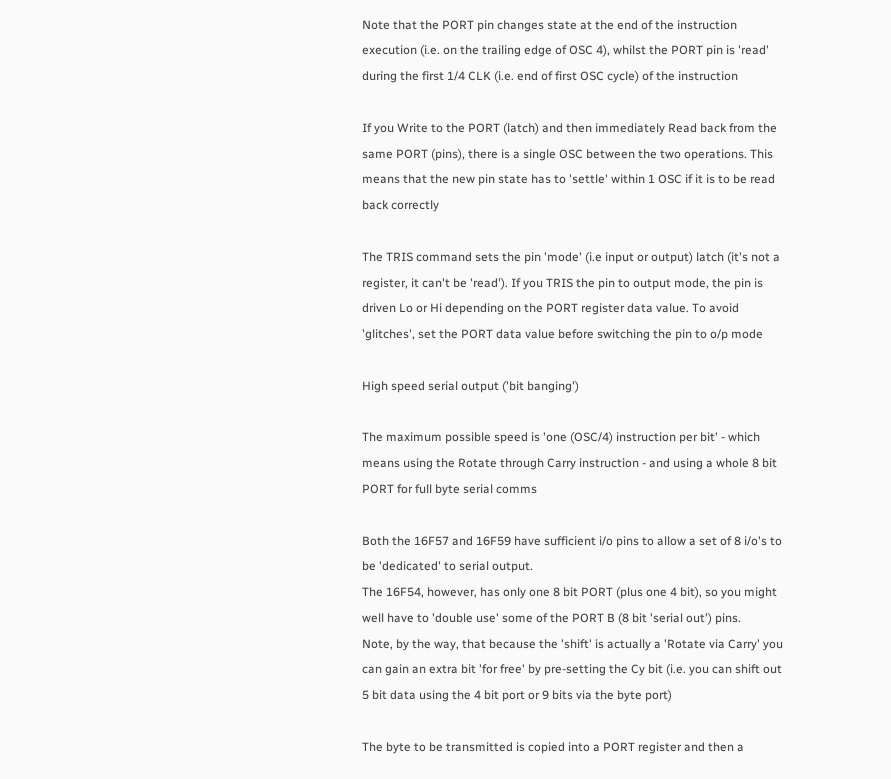Note that the PORT pin changes state at the end of the instruction execution (i.e. on the trailing edge of OSC 4), whilst the PORT pin is 'read' during the first 1/4 CLK (i.e. end of first OSC cycle) of the instruction

If you Write to the PORT (latch) and then immediately Read back from the same PORT (pins), there is a single OSC between the two operations. This means that the new pin state has to 'settle' within 1 OSC if it is to be read back correctly

The TRIS command sets the pin 'mode' (i.e input or output) latch (it's not a register, it can't be 'read'). If you TRIS the pin to output mode, the pin is driven Lo or Hi depending on the PORT register data value. To avoid 'glitches', set the PORT data value before switching the pin to o/p mode

High speed serial output ('bit banging')

The maximum possible speed is 'one (OSC/4) instruction per bit' - which means using the Rotate through Carry instruction - and using a whole 8 bit PORT for full byte serial comms

Both the 16F57 and 16F59 have sufficient i/o pins to allow a set of 8 i/o's to be 'dedicated' to serial output.
The 16F54, however, has only one 8 bit PORT (plus one 4 bit), so you might well have to 'double use' some of the PORT B (8 bit 'serial out') pins.
Note, by the way, that because the 'shift' is actually a 'Rotate via Carry' you can gain an extra bit 'for free' by pre-setting the Cy bit (i.e. you can shift out 5 bit data using the 4 bit port or 9 bits via the byte port)

The byte to be transmitted is copied into a PORT register and then a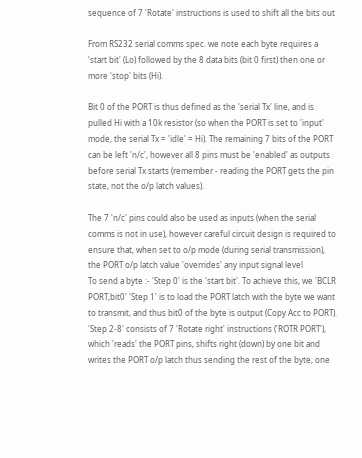sequence of 7 'Rotate' instructions is used to shift all the bits out

From RS232 serial comms spec. we note each byte requires a 'start bit' (Lo) followed by the 8 data bits (bit 0 first) then one or more 'stop' bits (Hi).

Bit 0 of the PORT is thus defined as the 'serial Tx' line, and is pulled Hi with a 10k resistor (so when the PORT is set to 'input' mode, the serial Tx = 'idle' = Hi). The remaining 7 bits of the PORT can be left 'n/c', however all 8 pins must be 'enabled' as outputs before serial Tx starts (remember - reading the PORT gets the pin state, not the o/p latch values).

The 7 'n/c' pins could also be used as inputs (when the serial comms is not in use), however careful circuit design is required to ensure that, when set to o/p mode (during serial transmission), the PORT o/p latch value 'overrides' any input signal level
To send a byte :- 'Step 0' is the 'start bit'. To achieve this, we 'BCLR PORT,bit0' 'Step 1' is to load the PORT latch with the byte we want to transmit, and thus bit0 of the byte is output (Copy Acc to PORT). 'Step 2-8' consists of 7 'Rotate right' instructions ('ROTR PORT'), which 'reads' the PORT pins, shifts right (down) by one bit and writes the PORT o/p latch thus sending the rest of the byte, one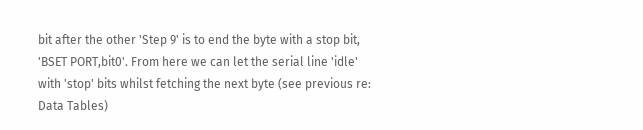bit after the other 'Step 9' is to end the byte with a stop bit, 'BSET PORT,bit0'. From here we can let the serial line 'idle' with 'stop' bits whilst fetching the next byte (see previous re: Data Tables)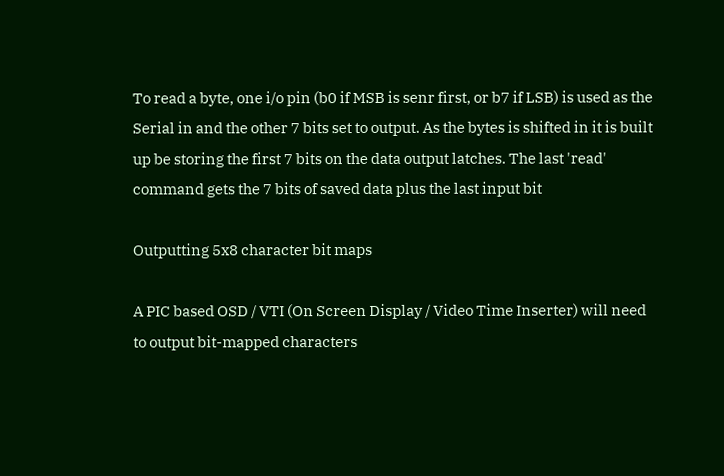To read a byte, one i/o pin (b0 if MSB is senr first, or b7 if LSB) is used as the Serial in and the other 7 bits set to output. As the bytes is shifted in it is built up be storing the first 7 bits on the data output latches. The last 'read' command gets the 7 bits of saved data plus the last input bit

Outputting 5x8 character bit maps

A PIC based OSD / VTI (On Screen Display / Video Time Inserter) will need to output bit-mapped characters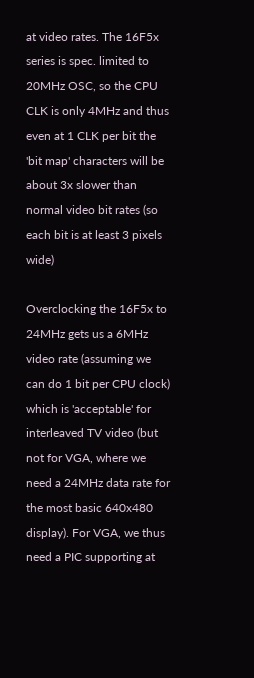at video rates. The 16F5x series is spec. limited to 20MHz OSC, so the CPU CLK is only 4MHz and thus even at 1 CLK per bit the 'bit map' characters will be about 3x slower than normal video bit rates (so each bit is at least 3 pixels wide)

Overclocking the 16F5x to 24MHz gets us a 6MHz video rate (assuming we can do 1 bit per CPU clock) which is 'acceptable' for interleaved TV video (but not for VGA, where we need a 24MHz data rate for the most basic 640x480 display). For VGA, we thus need a PIC supporting at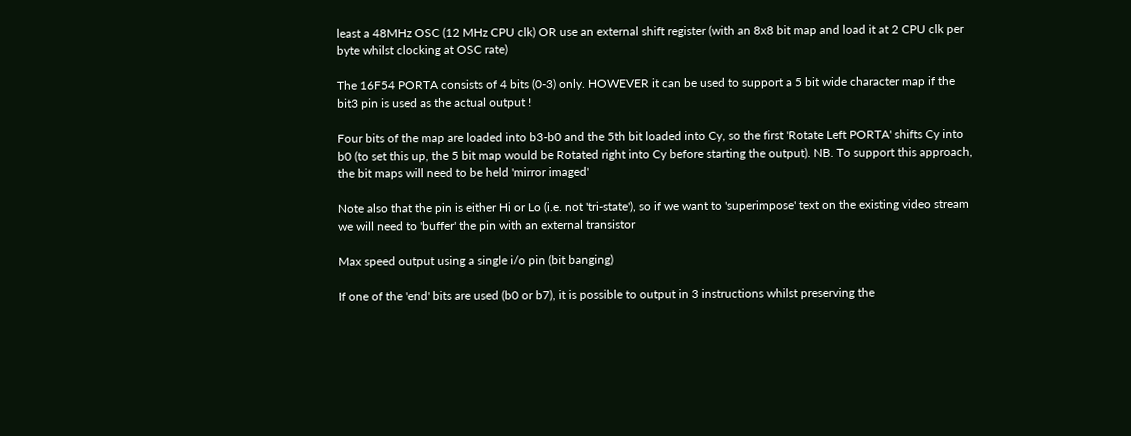least a 48MHz OSC (12 MHz CPU clk) OR use an external shift register (with an 8x8 bit map and load it at 2 CPU clk per byte whilst clocking at OSC rate)

The 16F54 PORTA consists of 4 bits (0-3) only. HOWEVER it can be used to support a 5 bit wide character map if the bit3 pin is used as the actual output !

Four bits of the map are loaded into b3-b0 and the 5th bit loaded into Cy, so the first 'Rotate Left PORTA' shifts Cy into b0 (to set this up, the 5 bit map would be Rotated right into Cy before starting the output). NB. To support this approach, the bit maps will need to be held 'mirror imaged'

Note also that the pin is either Hi or Lo (i.e. not 'tri-state'), so if we want to 'superimpose' text on the existing video stream we will need to 'buffer' the pin with an external transistor

Max speed output using a single i/o pin (bit banging)

If one of the 'end' bits are used (b0 or b7), it is possible to output in 3 instructions whilst preserving the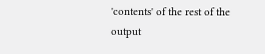'contents' of the rest of the output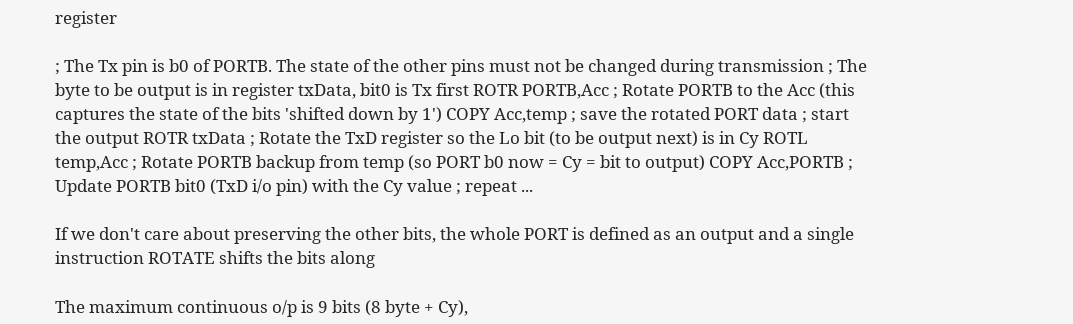register

; The Tx pin is b0 of PORTB. The state of the other pins must not be changed during transmission ; The byte to be output is in register txData, bit0 is Tx first ROTR PORTB,Acc ; Rotate PORTB to the Acc (this captures the state of the bits 'shifted down by 1') COPY Acc,temp ; save the rotated PORT data ; start the output ROTR txData ; Rotate the TxD register so the Lo bit (to be output next) is in Cy ROTL temp,Acc ; Rotate PORTB backup from temp (so PORT b0 now = Cy = bit to output) COPY Acc,PORTB ; Update PORTB bit0 (TxD i/o pin) with the Cy value ; repeat ...

If we don't care about preserving the other bits, the whole PORT is defined as an output and a single instruction ROTATE shifts the bits along

The maximum continuous o/p is 9 bits (8 byte + Cy),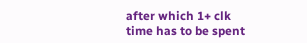after which 1+ clk time has to be spent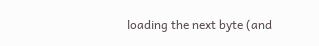loading the next byte (and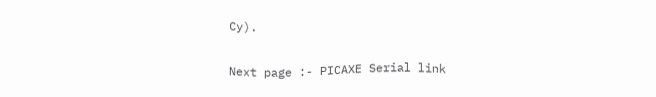Cy).

Next page :- PICAXE Serial link